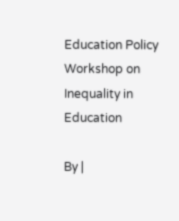Education Policy Workshop on Inequality in Education

By |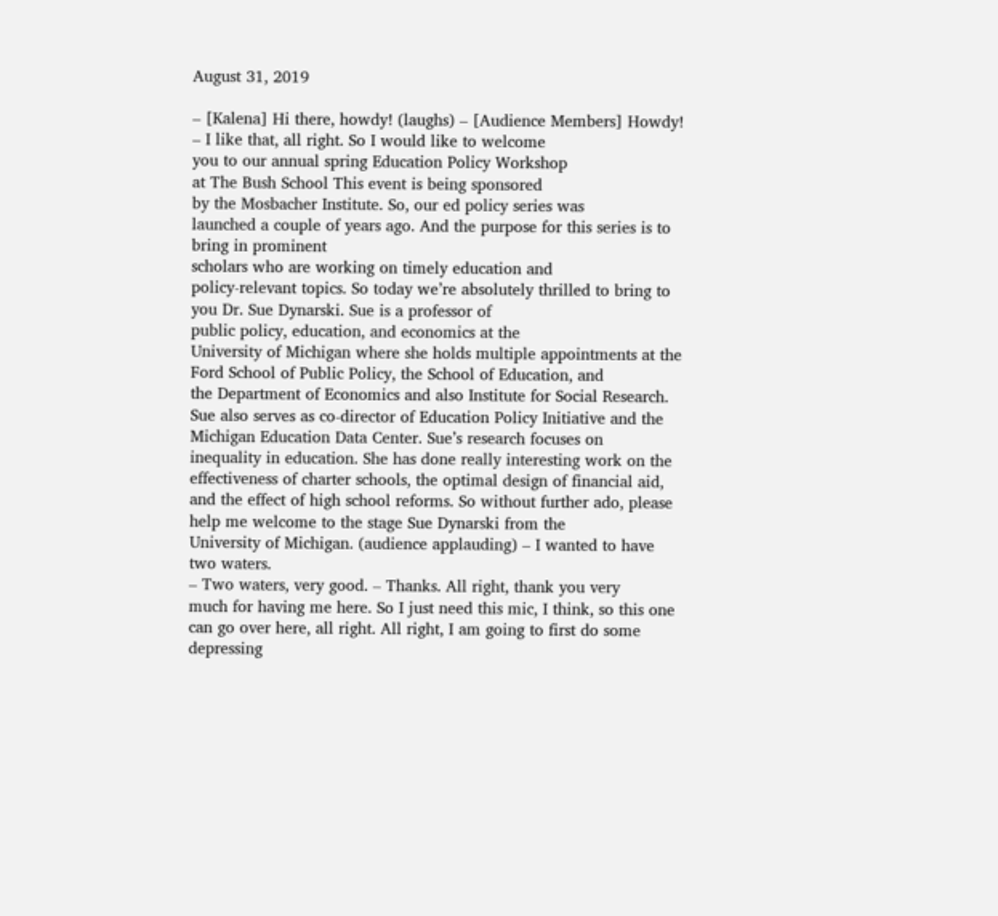August 31, 2019

– [Kalena] Hi there, howdy! (laughs) – [Audience Members] Howdy! – I like that, all right. So I would like to welcome
you to our annual spring Education Policy Workshop
at The Bush School This event is being sponsored
by the Mosbacher Institute. So, our ed policy series was
launched a couple of years ago. And the purpose for this series is to bring in prominent
scholars who are working on timely education and
policy-relevant topics. So today we’re absolutely thrilled to bring to you Dr. Sue Dynarski. Sue is a professor of
public policy, education, and economics at the
University of Michigan where she holds multiple appointments at the Ford School of Public Policy, the School of Education, and
the Department of Economics and also Institute for Social Research. Sue also serves as co-director of Education Policy Initiative and the Michigan Education Data Center. Sue’s research focuses on
inequality in education. She has done really interesting work on the effectiveness of charter schools, the optimal design of financial aid, and the effect of high school reforms. So without further ado, please
help me welcome to the stage Sue Dynarski from the
University of Michigan. (audience applauding) – I wanted to have two waters.
– Two waters, very good. – Thanks. All right, thank you very
much for having me here. So I just need this mic, I think, so this one can go over here, all right. All right, I am going to first do some depressing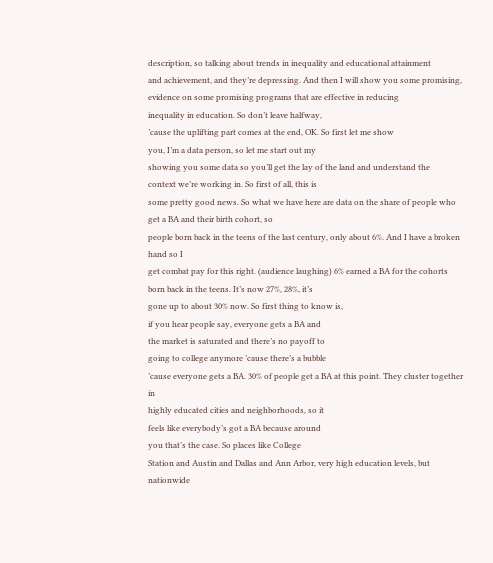description, so talking about trends in inequality and educational attainment
and achievement, and they’re depressing. And then I will show you some promising, evidence on some promising programs that are effective in reducing
inequality in education. So don’t leave halfway,
’cause the uplifting part comes at the end, OK. So first let me show
you, I’m a data person, so let me start out my
showing you some data so you’ll get the lay of the land and understand the
context we’re working in. So first of all, this is
some pretty good news. So what we have here are data on the share of people who get a BA and their birth cohort, so
people born back in the teens of the last century, only about 6%. And I have a broken hand so I
get combat pay for this right. (audience laughing) 6% earned a BA for the cohorts
born back in the teens. It’s now 27%, 28%, it’s
gone up to about 30% now. So first thing to know is,
if you hear people say, everyone gets a BA and
the market is saturated and there’s no payoff to
going to college anymore ’cause there’s a bubble
’cause everyone gets a BA. 30% of people get a BA at this point. They cluster together in
highly educated cities and neighborhoods, so it
feels like everybody’s got a BA because around
you that’s the case. So places like College
Station and Austin and Dallas and Ann Arbor, very high education levels, but nationwide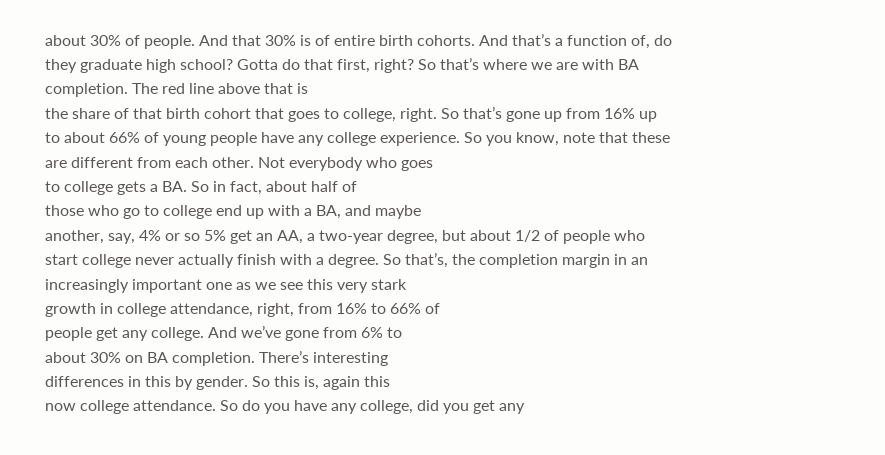about 30% of people. And that 30% is of entire birth cohorts. And that’s a function of, do
they graduate high school? Gotta do that first, right? So that’s where we are with BA completion. The red line above that is
the share of that birth cohort that goes to college, right. So that’s gone up from 16% up
to about 66% of young people have any college experience. So you know, note that these
are different from each other. Not everybody who goes
to college gets a BA. So in fact, about half of
those who go to college end up with a BA, and maybe
another, say, 4% or so 5% get an AA, a two-year degree, but about 1/2 of people who start college never actually finish with a degree. So that’s, the completion margin in an increasingly important one as we see this very stark
growth in college attendance, right, from 16% to 66% of
people get any college. And we’ve gone from 6% to
about 30% on BA completion. There’s interesting
differences in this by gender. So this is, again this
now college attendance. So do you have any college, did you get any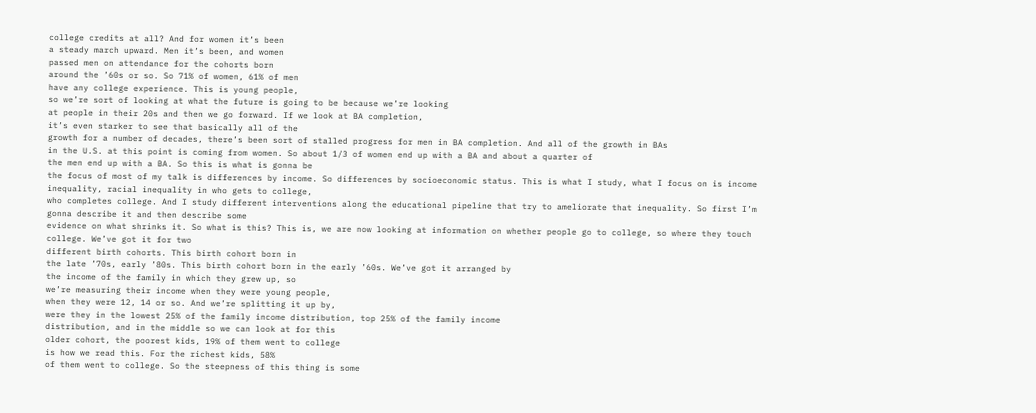college credits at all? And for women it’s been
a steady march upward. Men it’s been, and women
passed men on attendance for the cohorts born
around the ’60s or so. So 71% of women, 61% of men
have any college experience. This is young people,
so we’re sort of looking at what the future is going to be because we’re looking
at people in their 20s and then we go forward. If we look at BA completion,
it’s even starker to see that basically all of the
growth for a number of decades, there’s been sort of stalled progress for men in BA completion. And all of the growth in BAs
in the U.S. at this point is coming from women. So about 1/3 of women end up with a BA and about a quarter of
the men end up with a BA. So this is what is gonna be
the focus of most of my talk is differences by income. So differences by socioeconomic status. This is what I study, what I focus on is income inequality, racial inequality in who gets to college,
who completes college. And I study different interventions along the educational pipeline that try to ameliorate that inequality. So first I’m gonna describe it and then describe some
evidence on what shrinks it. So what is this? This is, we are now looking at information on whether people go to college, so where they touch college. We’ve got it for two
different birth cohorts. This birth cohort born in
the late ’70s, early ’80s. This birth cohort born in the early ’60s. We’ve got it arranged by
the income of the family in which they grew up, so
we’re measuring their income when they were young people,
when they were 12, 14 or so. And we’re splitting it up by,
were they in the lowest 25% of the family income distribution, top 25% of the family income
distribution, and in the middle so we can look at for this
older cohort, the poorest kids, 19% of them went to college
is how we read this. For the richest kids, 58%
of them went to college. So the steepness of this thing is some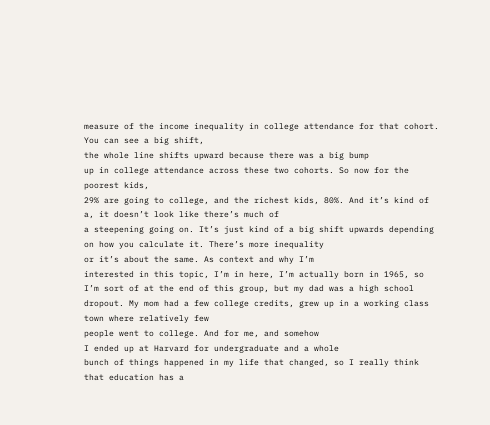measure of the income inequality in college attendance for that cohort. You can see a big shift,
the whole line shifts upward because there was a big bump
up in college attendance across these two cohorts. So now for the poorest kids,
29% are going to college, and the richest kids, 80%. And it’s kind of a, it doesn’t look like there’s much of
a steepening going on. It’s just kind of a big shift upwards depending on how you calculate it. There’s more inequality
or it’s about the same. As context and why I’m
interested in this topic, I’m in here, I’m actually born in 1965, so I’m sort of at the end of this group, but my dad was a high school dropout. My mom had a few college credits, grew up in a working class town where relatively few
people went to college. And for me, and somehow
I ended up at Harvard for undergraduate and a whole
bunch of things happened in my life that changed, so I really think that education has a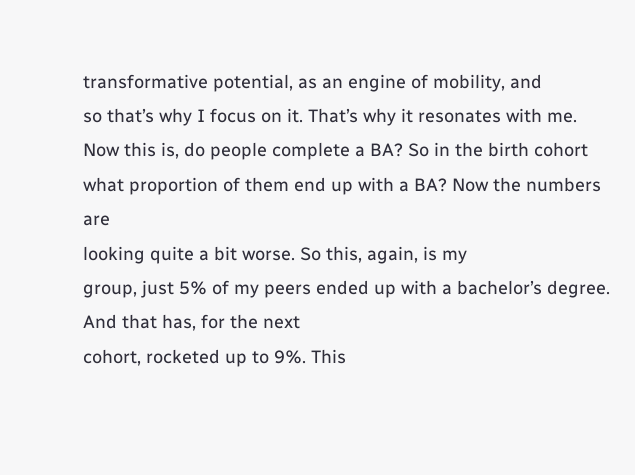transformative potential, as an engine of mobility, and
so that’s why I focus on it. That’s why it resonates with me. Now this is, do people complete a BA? So in the birth cohort
what proportion of them end up with a BA? Now the numbers are
looking quite a bit worse. So this, again, is my
group, just 5% of my peers ended up with a bachelor’s degree. And that has, for the next
cohort, rocketed up to 9%. This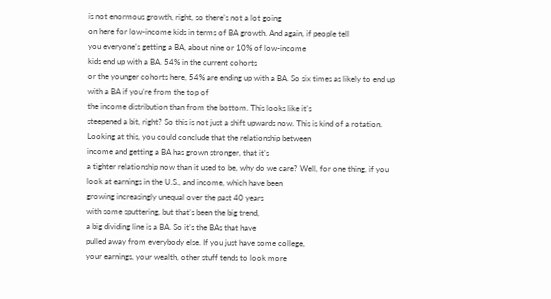is not enormous growth, right, so there’s not a lot going
on here for low-income kids in terms of BA growth. And again, if people tell
you everyone’s getting a BA, about nine or 10% of low-income
kids end up with a BA. 54% in the current cohorts
or the younger cohorts here, 54% are ending up with a BA. So six times as likely to end up with a BA if you’re from the top of
the income distribution than from the bottom. This looks like it’s
steepened a bit, right? So this is not just a shift upwards now. This is kind of a rotation. Looking at this, you could conclude that the relationship between
income and getting a BA has grown stronger, that it’s
a tighter relationship now than it used to be, why do we care? Well, for one thing, if you
look at earnings in the U.S., and income, which have been
growing increasingly unequal over the past 40 years
with some sputtering, but that’s been the big trend,
a big dividing line is a BA. So it’s the BAs that have
pulled away from everybody else. If you just have some college,
your earnings, your wealth, other stuff tends to look more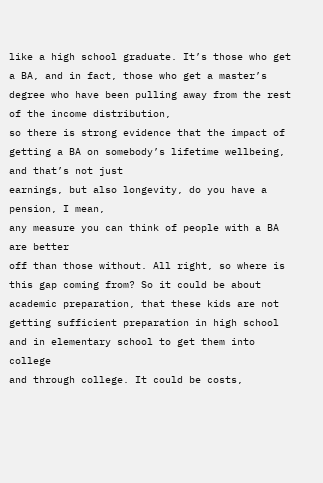like a high school graduate. It’s those who get a BA, and in fact, those who get a master’s degree who have been pulling away from the rest of the income distribution,
so there is strong evidence that the impact of getting a BA on somebody’s lifetime wellbeing, and that’s not just
earnings, but also longevity, do you have a pension, I mean,
any measure you can think of people with a BA are better
off than those without. All right, so where is
this gap coming from? So it could be about academic preparation, that these kids are not
getting sufficient preparation in high school and in elementary school to get them into college
and through college. It could be costs,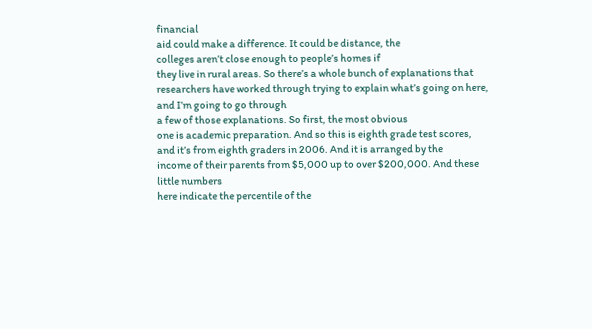financial
aid could make a difference. It could be distance, the
colleges aren’t close enough to people’s homes if
they live in rural areas. So there’s a whole bunch of explanations that researchers have worked through trying to explain what’s going on here, and I’m going to go through
a few of those explanations. So first, the most obvious
one is academic preparation. And so this is eighth grade test scores, and it’s from eighth graders in 2006. And it is arranged by the
income of their parents from $5,000 up to over $200,000. And these little numbers
here indicate the percentile of the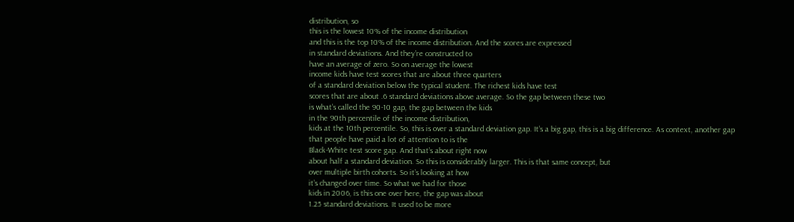distribution, so
this is the lowest 10% of the income distribution
and this is the top 10% of the income distribution. And the scores are expressed
in standard deviations. And they’re constructed to
have an average of zero. So on average the lowest
income kids have test scores that are about three quarters
of a standard deviation below the typical student. The richest kids have test
scores that are about .6 standard deviations above average. So the gap between these two
is what’s called the 90-10 gap, the gap between the kids
in the 90th percentile of the income distribution,
kids at the 10th percentile. So, this is over a standard deviation gap. It’s a big gap, this is a big difference. As context, another gap
that people have paid a lot of attention to is the
Black-White test score gap. And that’s about right now
about half a standard deviation. So this is considerably larger. This is that same concept, but
over multiple birth cohorts. So it’s looking at how
it’s changed over time. So what we had for those
kids in 2006, is this one over here, the gap was about
1.25 standard deviations. It used to be more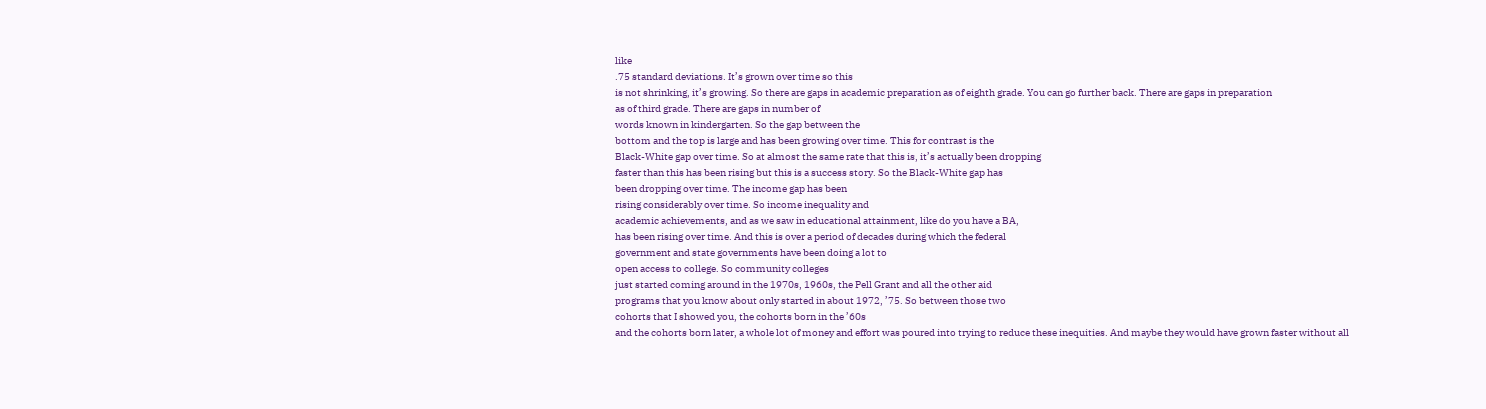like
.75 standard deviations. It’s grown over time so this
is not shrinking, it’s growing. So there are gaps in academic preparation as of eighth grade. You can go further back. There are gaps in preparation
as of third grade. There are gaps in number of
words known in kindergarten. So the gap between the
bottom and the top is large and has been growing over time. This for contrast is the
Black-White gap over time. So at almost the same rate that this is, it’s actually been dropping
faster than this has been rising but this is a success story. So the Black-White gap has
been dropping over time. The income gap has been
rising considerably over time. So income inequality and
academic achievements, and as we saw in educational attainment, like do you have a BA,
has been rising over time. And this is over a period of decades during which the federal
government and state governments have been doing a lot to
open access to college. So community colleges
just started coming around in the 1970s, 1960s, the Pell Grant and all the other aid
programs that you know about only started in about 1972, ’75. So between those two
cohorts that I showed you, the cohorts born in the ’60s
and the cohorts born later, a whole lot of money and effort was poured into trying to reduce these inequities. And maybe they would have grown faster without all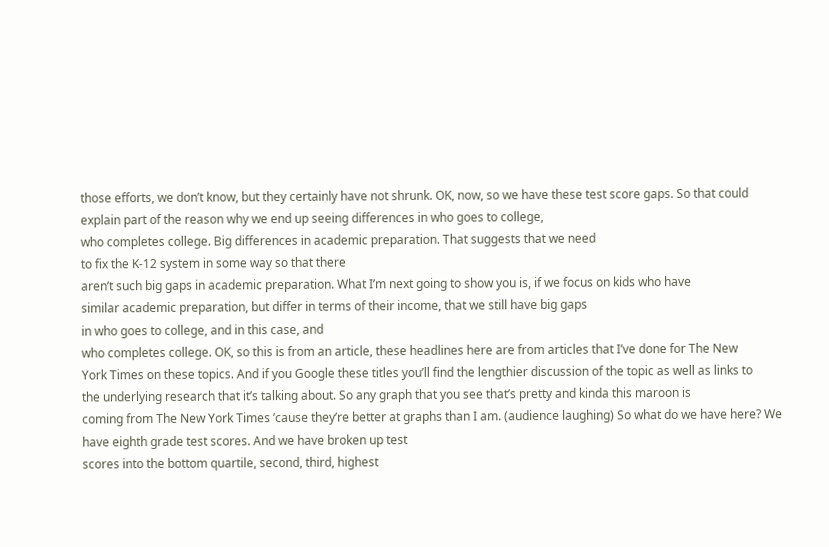those efforts, we don’t know, but they certainly have not shrunk. OK, now, so we have these test score gaps. So that could explain part of the reason why we end up seeing differences in who goes to college,
who completes college. Big differences in academic preparation. That suggests that we need
to fix the K-12 system in some way so that there
aren’t such big gaps in academic preparation. What I’m next going to show you is, if we focus on kids who have
similar academic preparation, but differ in terms of their income, that we still have big gaps
in who goes to college, and in this case, and
who completes college. OK, so this is from an article, these headlines here are from articles that I’ve done for The New
York Times on these topics. And if you Google these titles you’ll find the lengthier discussion of the topic as well as links to
the underlying research that it’s talking about. So any graph that you see that’s pretty and kinda this maroon is
coming from The New York Times ’cause they’re better at graphs than I am. (audience laughing) So what do we have here? We have eighth grade test scores. And we have broken up test
scores into the bottom quartile, second, third, highest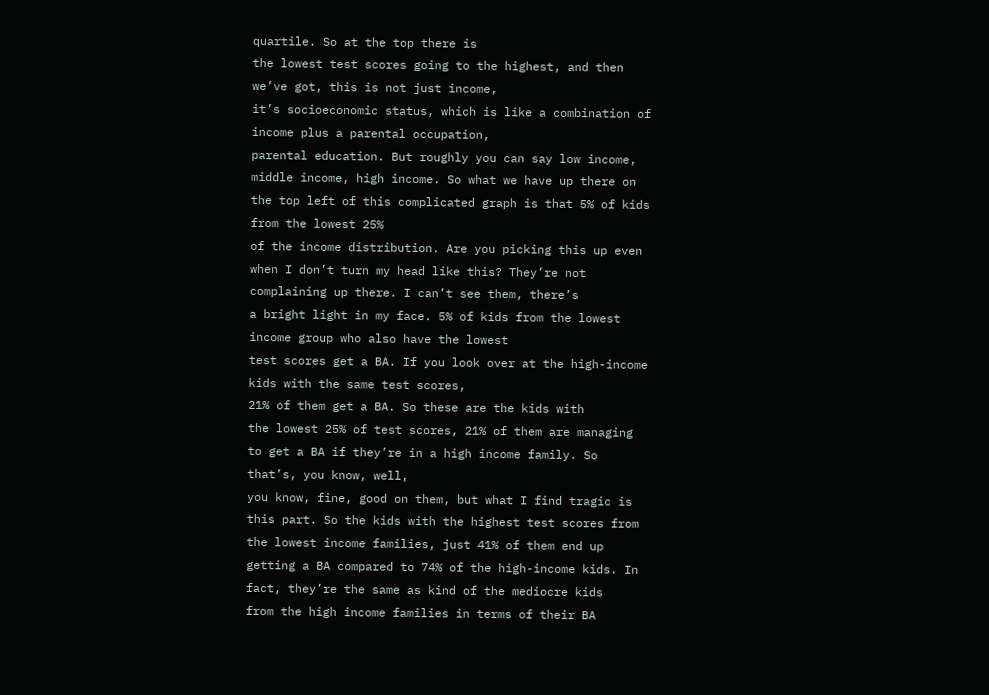quartile. So at the top there is
the lowest test scores going to the highest, and then we’ve got, this is not just income,
it’s socioeconomic status, which is like a combination of income plus a parental occupation,
parental education. But roughly you can say low income, middle income, high income. So what we have up there on the top left of this complicated graph is that 5% of kids from the lowest 25%
of the income distribution. Are you picking this up even when I don’t turn my head like this? They’re not complaining up there. I can’t see them, there’s
a bright light in my face. 5% of kids from the lowest income group who also have the lowest
test scores get a BA. If you look over at the high-income kids with the same test scores,
21% of them get a BA. So these are the kids with
the lowest 25% of test scores, 21% of them are managing to get a BA if they’re in a high income family. So that’s, you know, well,
you know, fine, good on them, but what I find tragic is this part. So the kids with the highest test scores from the lowest income families, just 41% of them end up getting a BA compared to 74% of the high-income kids. In fact, they’re the same as kind of the mediocre kids
from the high income families in terms of their BA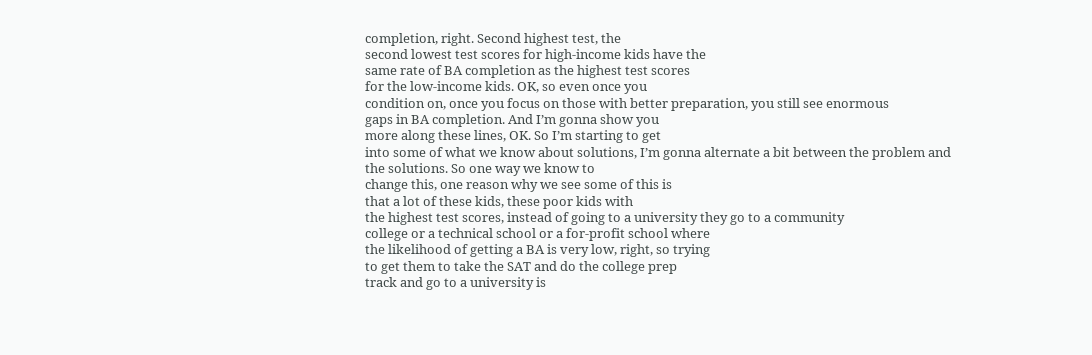completion, right. Second highest test, the
second lowest test scores for high-income kids have the
same rate of BA completion as the highest test scores
for the low-income kids. OK, so even once you
condition on, once you focus on those with better preparation, you still see enormous
gaps in BA completion. And I’m gonna show you
more along these lines, OK. So I’m starting to get
into some of what we know about solutions, I’m gonna alternate a bit between the problem and the solutions. So one way we know to
change this, one reason why we see some of this is
that a lot of these kids, these poor kids with
the highest test scores, instead of going to a university they go to a community
college or a technical school or a for-profit school where
the likelihood of getting a BA is very low, right, so trying
to get them to take the SAT and do the college prep
track and go to a university is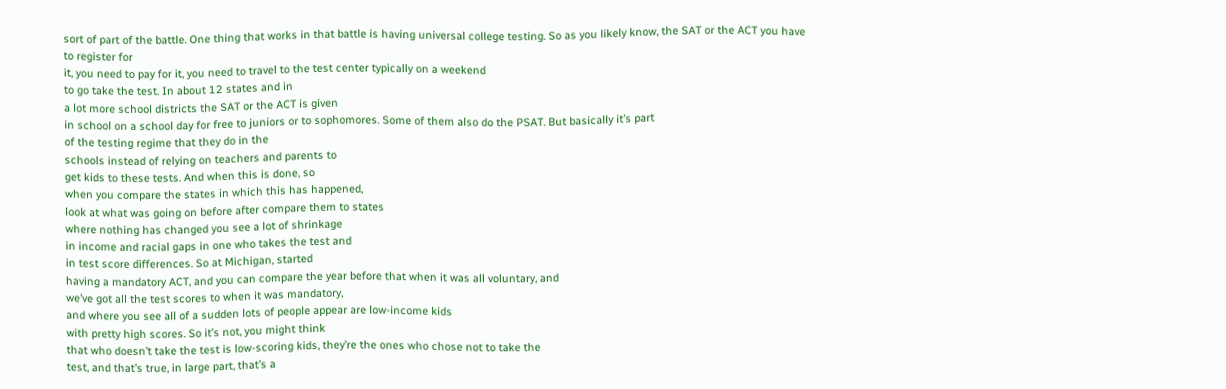sort of part of the battle. One thing that works in that battle is having universal college testing. So as you likely know, the SAT or the ACT you have to register for
it, you need to pay for it, you need to travel to the test center typically on a weekend
to go take the test. In about 12 states and in
a lot more school districts the SAT or the ACT is given
in school on a school day for free to juniors or to sophomores. Some of them also do the PSAT. But basically it’s part
of the testing regime that they do in the
schools instead of relying on teachers and parents to
get kids to these tests. And when this is done, so
when you compare the states in which this has happened,
look at what was going on before after compare them to states
where nothing has changed you see a lot of shrinkage
in income and racial gaps in one who takes the test and
in test score differences. So at Michigan, started
having a mandatory ACT, and you can compare the year before that when it was all voluntary, and
we’ve got all the test scores to when it was mandatory,
and where you see all of a sudden lots of people appear are low-income kids
with pretty high scores. So it’s not, you might think
that who doesn’t take the test is low-scoring kids, they’re the ones who chose not to take the
test, and that’s true, in large part, that’s a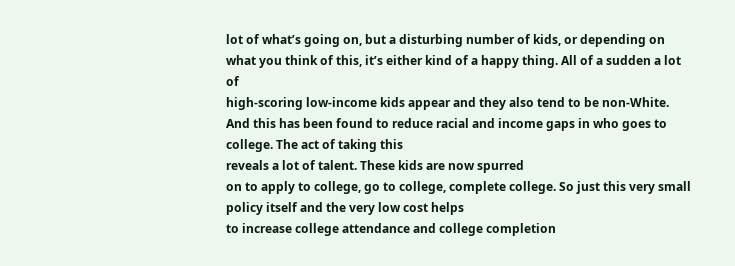lot of what’s going on, but a disturbing number of kids, or depending on what you think of this, it’s either kind of a happy thing. All of a sudden a lot of
high-scoring low-income kids appear and they also tend to be non-White. And this has been found to reduce racial and income gaps in who goes to college. The act of taking this
reveals a lot of talent. These kids are now spurred
on to apply to college, go to college, complete college. So just this very small policy itself and the very low cost helps
to increase college attendance and college completion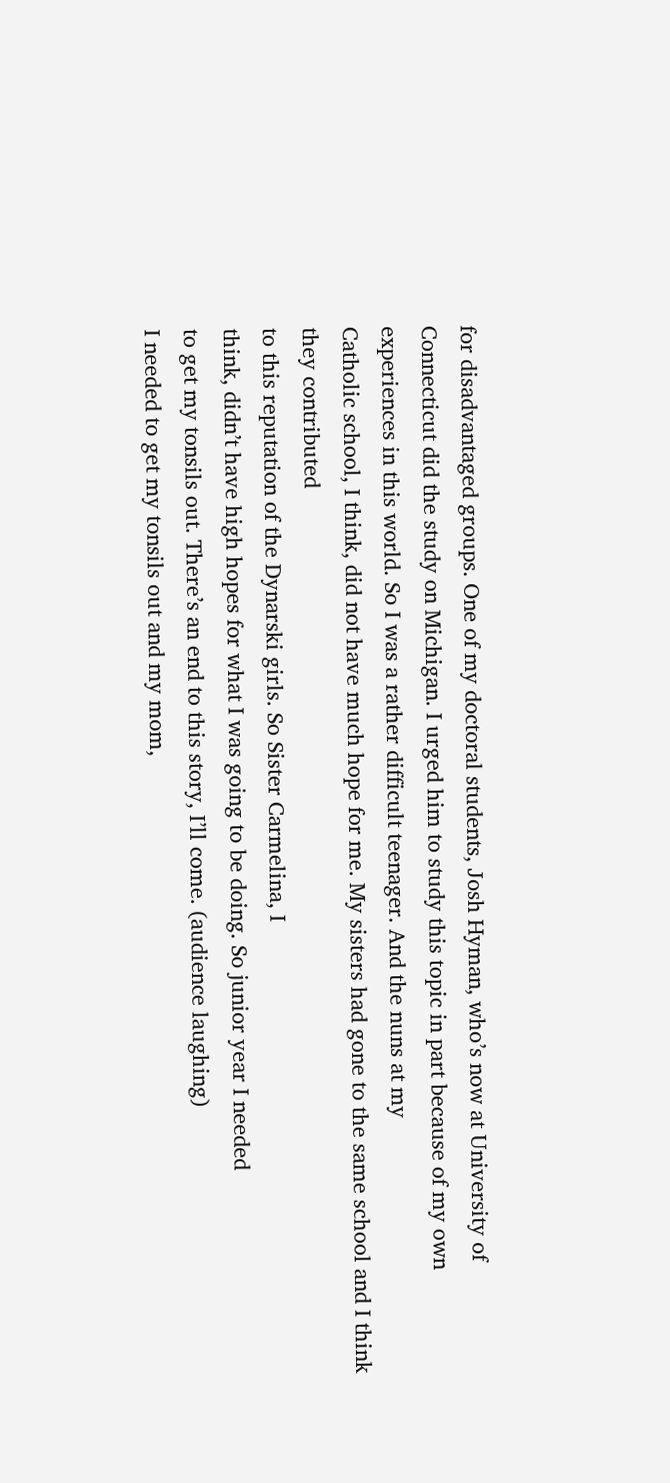for disadvantaged groups. One of my doctoral students, Josh Hyman, who’s now at University of Connecticut did the study on Michigan. I urged him to study this topic in part because of my own
experiences in this world. So I was a rather difficult teenager. And the nuns at my
Catholic school, I think, did not have much hope for me. My sisters had gone to the same school and I think they contributed
to this reputation of the Dynarski girls. So Sister Carmelina, I
think, didn’t have high hopes for what I was going to be doing. So junior year I needed
to get my tonsils out. There’s an end to this story, I’ll come. (audience laughing)
I needed to get my tonsils out and my mom,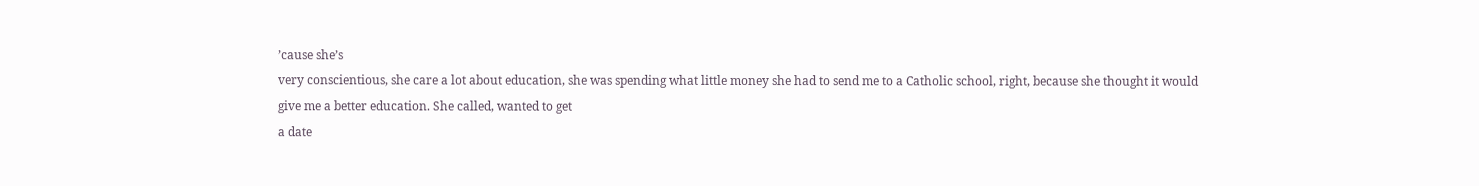’cause she’s
very conscientious, she care a lot about education, she was spending what little money she had to send me to a Catholic school, right, because she thought it would
give me a better education. She called, wanted to get
a date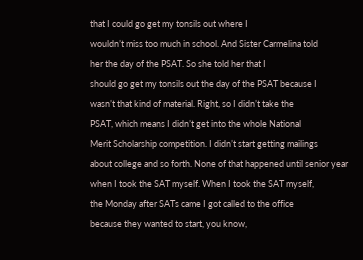that I could go get my tonsils out where I
wouldn’t miss too much in school. And Sister Carmelina told
her the day of the PSAT. So she told her that I
should go get my tonsils out the day of the PSAT because I
wasn’t that kind of material. Right, so I didn’t take the
PSAT, which means I didn’t get into the whole National
Merit Scholarship competition. I didn’t start getting mailings
about college and so forth. None of that happened until senior year when I took the SAT myself. When I took the SAT myself,
the Monday after SATs came I got called to the office
because they wanted to start, you know,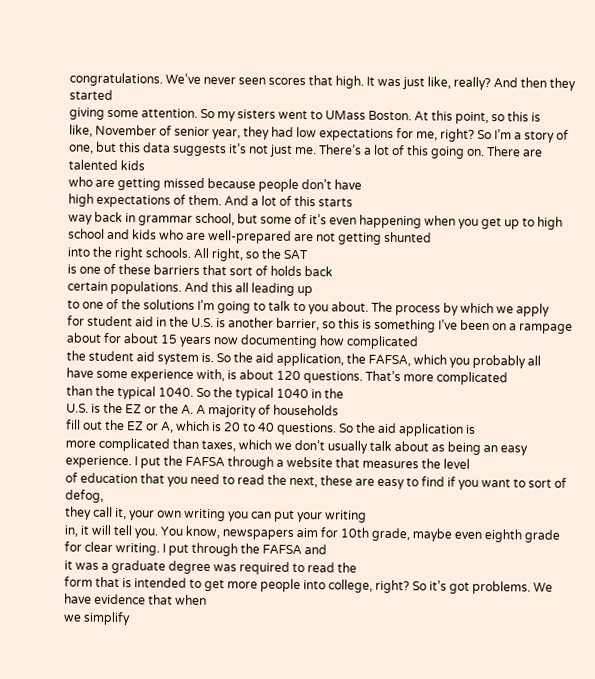congratulations. We’ve never seen scores that high. It was just like, really? And then they started
giving some attention. So my sisters went to UMass Boston. At this point, so this is
like, November of senior year, they had low expectations for me, right? So I’m a story of one, but this data suggests it’s not just me. There’s a lot of this going on. There are talented kids
who are getting missed because people don’t have
high expectations of them. And a lot of this starts
way back in grammar school, but some of it’s even happening when you get up to high school and kids who are well-prepared are not getting shunted
into the right schools. All right, so the SAT
is one of these barriers that sort of holds back
certain populations. And this all leading up
to one of the solutions I’m going to talk to you about. The process by which we apply
for student aid in the U.S. is another barrier, so this is something I’ve been on a rampage
about for about 15 years now documenting how complicated
the student aid system is. So the aid application, the FAFSA, which you probably all
have some experience with, is about 120 questions. That’s more complicated
than the typical 1040. So the typical 1040 in the
U.S. is the EZ or the A. A majority of households
fill out the EZ or A, which is 20 to 40 questions. So the aid application is
more complicated than taxes, which we don’t usually talk about as being an easy experience. I put the FAFSA through a website that measures the level
of education that you need to read the next, these are easy to find if you want to sort of defog,
they call it, your own writing you can put your writing
in, it will tell you. You know, newspapers aim for 10th grade, maybe even eighth grade for clear writing. I put through the FAFSA and
it was a graduate degree was required to read the
form that is intended to get more people into college, right? So it’s got problems. We have evidence that when
we simplify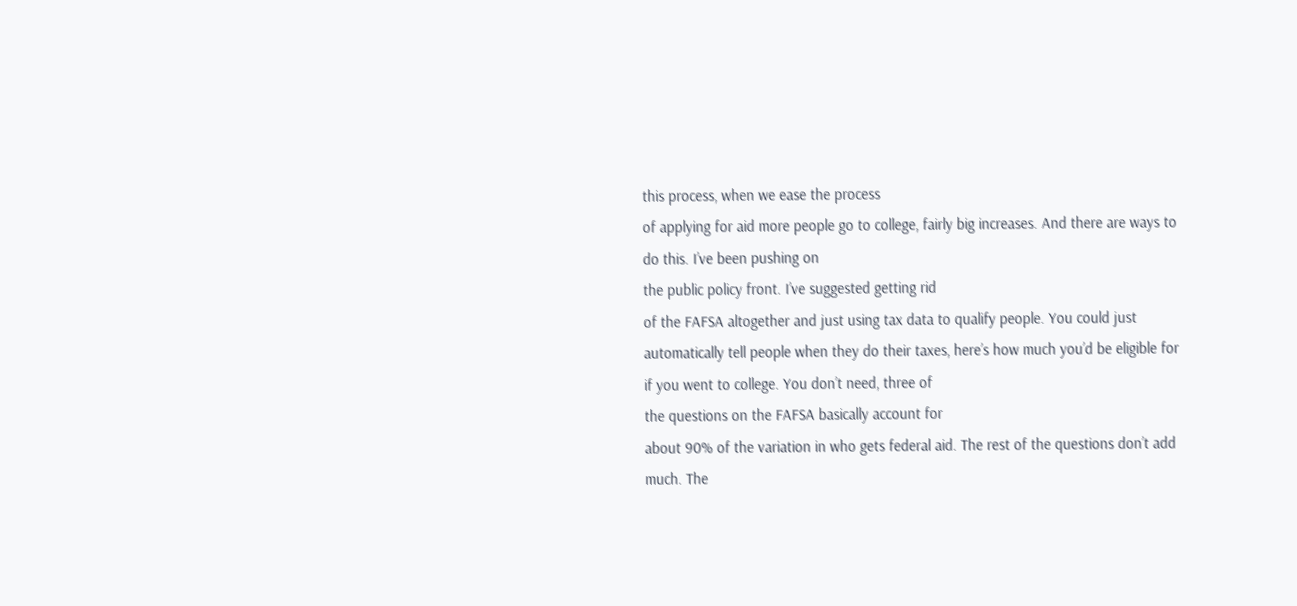this process, when we ease the process
of applying for aid more people go to college, fairly big increases. And there are ways to do this. I’ve been pushing on
the public policy front. I’ve suggested getting rid
of the FAFSA altogether and just using tax data to qualify people. You could just automatically tell people when they do their taxes, here’s how much you’d be eligible for
if you went to college. You don’t need, three of
the questions on the FAFSA basically account for
about 90% of the variation in who gets federal aid. The rest of the questions don’t add much. The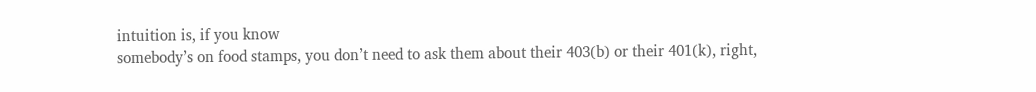intuition is, if you know
somebody’s on food stamps, you don’t need to ask them about their 403(b) or their 401(k), right,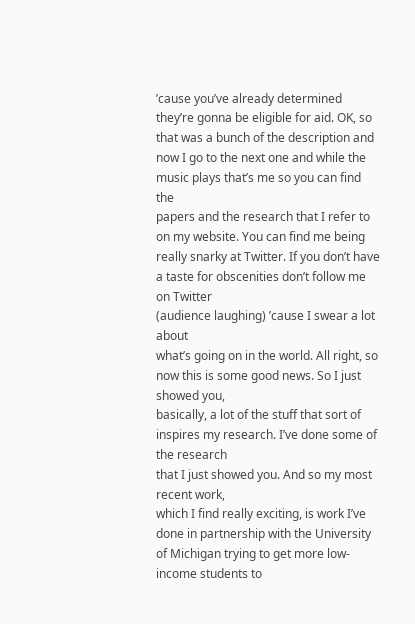’cause you’ve already determined they’re gonna be eligible for aid. OK, so that was a bunch of the description and now I go to the next one and while the music plays that’s me so you can find the
papers and the research that I refer to on my website. You can find me being
really snarky at Twitter. If you don’t have a taste for obscenities don’t follow me on Twitter
(audience laughing) ’cause I swear a lot about
what’s going on in the world. All right, so now this is some good news. So I just showed you,
basically, a lot of the stuff that sort of inspires my research. I’ve done some of the research
that I just showed you. And so my most recent work,
which I find really exciting, is work I’ve done in partnership with the University of Michigan trying to get more low-income students to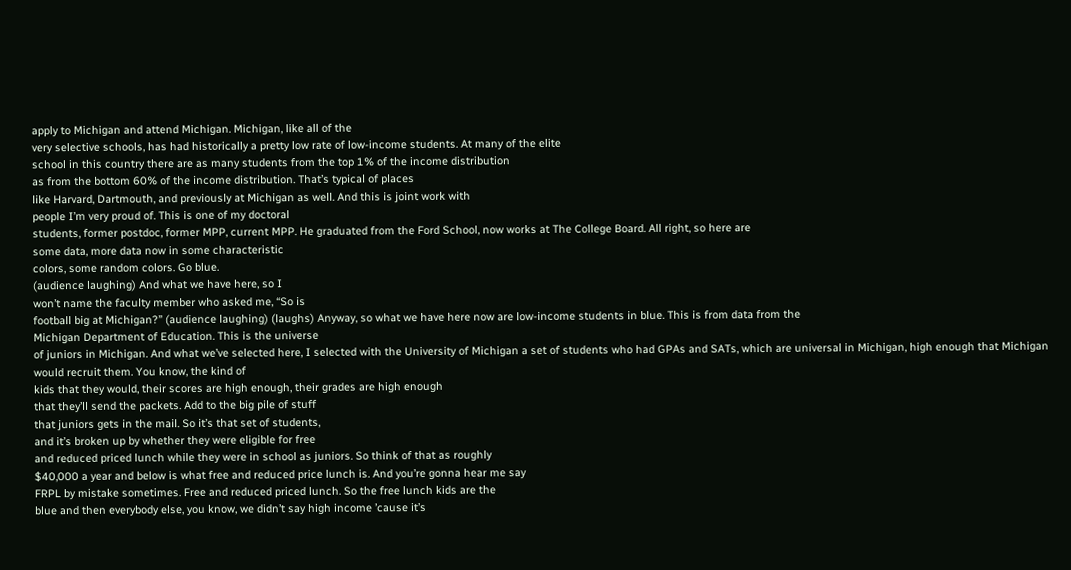apply to Michigan and attend Michigan. Michigan, like all of the
very selective schools, has had historically a pretty low rate of low-income students. At many of the elite
school in this country there are as many students from the top 1% of the income distribution
as from the bottom 60% of the income distribution. That’s typical of places
like Harvard, Dartmouth, and previously at Michigan as well. And this is joint work with
people I’m very proud of. This is one of my doctoral
students, former postdoc, former MPP, current MPP. He graduated from the Ford School, now works at The College Board. All right, so here are
some data, more data now in some characteristic
colors, some random colors. Go blue.
(audience laughing) And what we have here, so I
won’t name the faculty member who asked me, “So is
football big at Michigan?” (audience laughing) (laughs) Anyway, so what we have here now are low-income students in blue. This is from data from the
Michigan Department of Education. This is the universe
of juniors in Michigan. And what we’ve selected here, I selected with the University of Michigan a set of students who had GPAs and SATs, which are universal in Michigan, high enough that Michigan
would recruit them. You know, the kind of
kids that they would, their scores are high enough, their grades are high enough
that they’ll send the packets. Add to the big pile of stuff
that juniors gets in the mail. So it’s that set of students,
and it’s broken up by whether they were eligible for free
and reduced priced lunch while they were in school as juniors. So think of that as roughly
$40,000 a year and below is what free and reduced price lunch is. And you’re gonna hear me say
FRPL by mistake sometimes. Free and reduced priced lunch. So the free lunch kids are the
blue and then everybody else, you know, we didn’t say high income ’cause it’s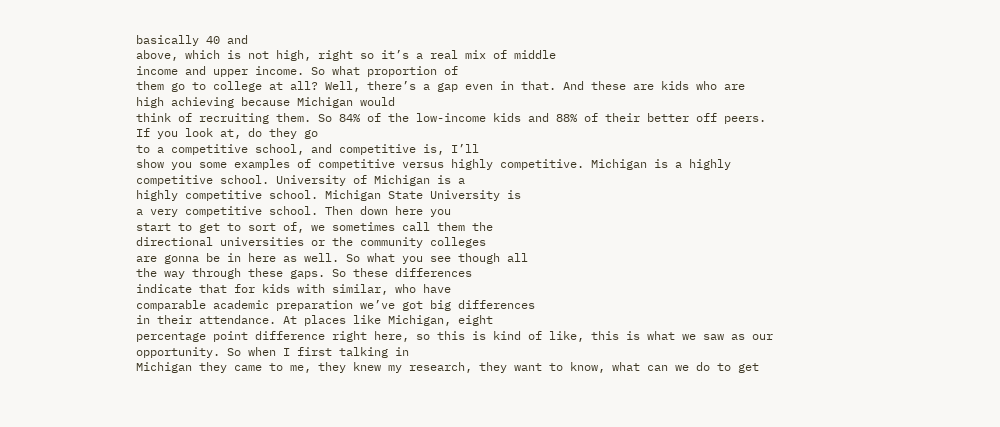basically 40 and
above, which is not high, right so it’s a real mix of middle
income and upper income. So what proportion of
them go to college at all? Well, there’s a gap even in that. And these are kids who are high achieving because Michigan would
think of recruiting them. So 84% of the low-income kids and 88% of their better off peers. If you look at, do they go
to a competitive school, and competitive is, I’ll
show you some examples of competitive versus highly competitive. Michigan is a highly competitive school. University of Michigan is a
highly competitive school. Michigan State University is
a very competitive school. Then down here you
start to get to sort of, we sometimes call them the
directional universities or the community colleges
are gonna be in here as well. So what you see though all
the way through these gaps. So these differences
indicate that for kids with similar, who have
comparable academic preparation we’ve got big differences
in their attendance. At places like Michigan, eight
percentage point difference right here, so this is kind of like, this is what we saw as our opportunity. So when I first talking in
Michigan they came to me, they knew my research, they want to know, what can we do to get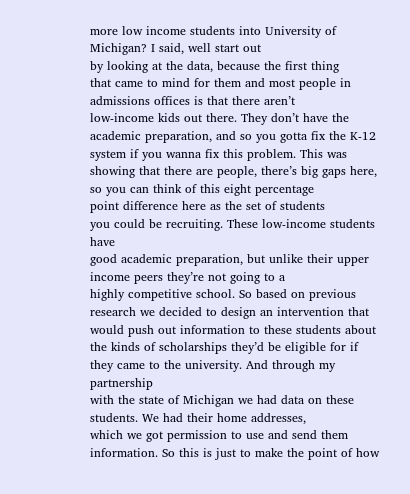more low income students into University of Michigan? I said, well start out
by looking at the data, because the first thing
that came to mind for them and most people in admissions offices is that there aren’t
low-income kids out there. They don’t have the academic preparation, and so you gotta fix the K-12 system if you wanna fix this problem. This was showing that there are people, there’s big gaps here, so you can think of this eight percentage
point difference here as the set of students
you could be recruiting. These low-income students have
good academic preparation, but unlike their upper income peers they’re not going to a
highly competitive school. So based on previous research we decided to design an intervention that
would push out information to these students about
the kinds of scholarships they’d be eligible for if
they came to the university. And through my partnership
with the state of Michigan we had data on these students. We had their home addresses,
which we got permission to use and send them information. So this is just to make the point of how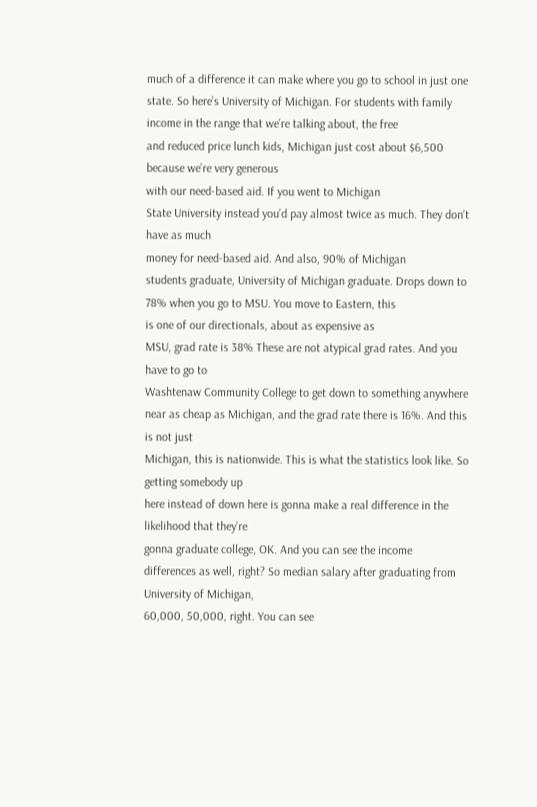much of a difference it can make where you go to school in just one state. So here’s University of Michigan. For students with family
income in the range that we’re talking about, the free
and reduced price lunch kids, Michigan just cost about $6,500 because we’re very generous
with our need-based aid. If you went to Michigan
State University instead you’d pay almost twice as much. They don’t have as much
money for need-based aid. And also, 90% of Michigan
students graduate, University of Michigan graduate. Drops down to 78% when you go to MSU. You move to Eastern, this
is one of our directionals, about as expensive as
MSU, grad rate is 38% These are not atypical grad rates. And you have to go to
Washtenaw Community College to get down to something anywhere
near as cheap as Michigan, and the grad rate there is 16%. And this is not just
Michigan, this is nationwide. This is what the statistics look like. So getting somebody up
here instead of down here is gonna make a real difference in the likelihood that they’re
gonna graduate college, OK. And you can see the income
differences as well, right? So median salary after graduating from University of Michigan,
60,000, 50,000, right. You can see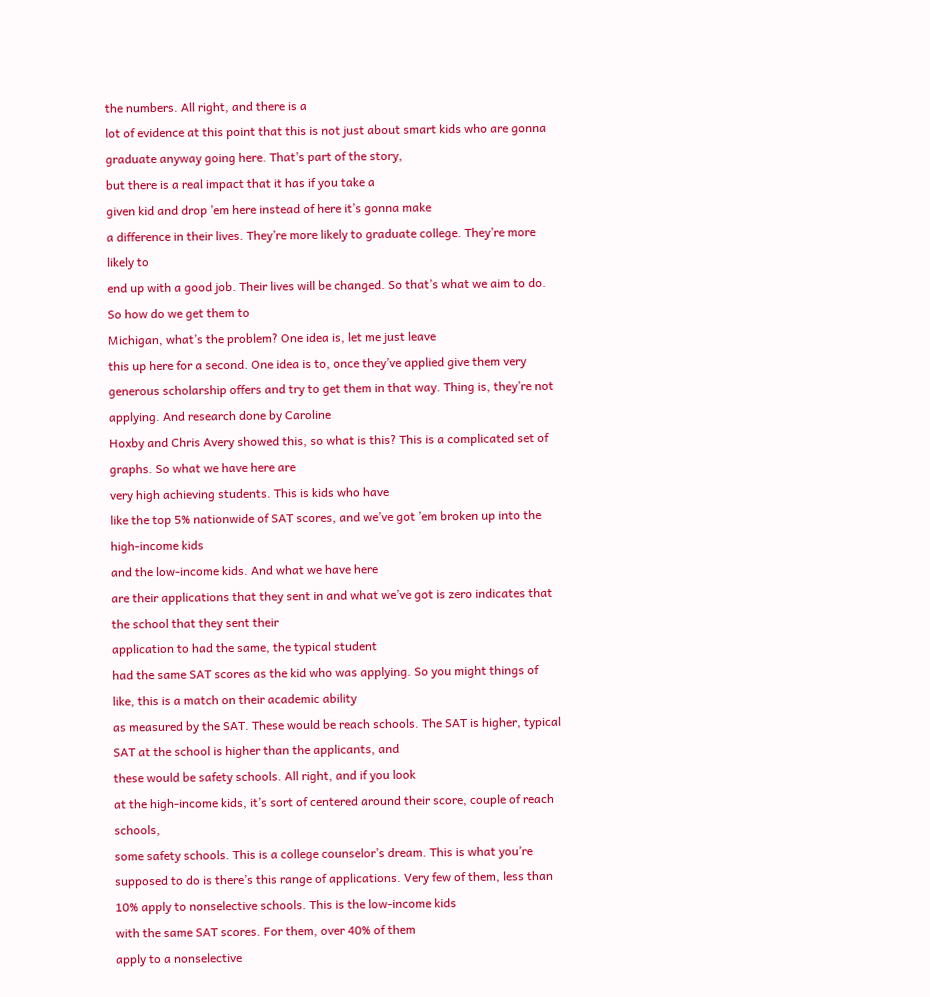the numbers. All right, and there is a
lot of evidence at this point that this is not just about smart kids who are gonna graduate anyway going here. That’s part of the story,
but there is a real impact that it has if you take a
given kid and drop ’em here instead of here it’s gonna make
a difference in their lives. They’re more likely to graduate college. They’re more likely to
end up with a good job. Their lives will be changed. So that’s what we aim to do. So how do we get them to
Michigan, what’s the problem? One idea is, let me just leave
this up here for a second. One idea is to, once they’ve applied give them very generous scholarship offers and try to get them in that way. Thing is, they’re not applying. And research done by Caroline
Hoxby and Chris Avery showed this, so what is this? This is a complicated set of graphs. So what we have here are
very high achieving students. This is kids who have
like the top 5% nationwide of SAT scores, and we’ve got ’em broken up into the high-income kids
and the low-income kids. And what we have here
are their applications that they sent in and what we’ve got is zero indicates that the school that they sent their
application to had the same, the typical student
had the same SAT scores as the kid who was applying. So you might things of
like, this is a match on their academic ability
as measured by the SAT. These would be reach schools. The SAT is higher, typical
SAT at the school is higher than the applicants, and
these would be safety schools. All right, and if you look
at the high-income kids, it’s sort of centered around their score, couple of reach schools,
some safety schools. This is a college counselor’s dream. This is what you’re supposed to do is there’s this range of applications. Very few of them, less than 10% apply to nonselective schools. This is the low-income kids
with the same SAT scores. For them, over 40% of them
apply to a nonselective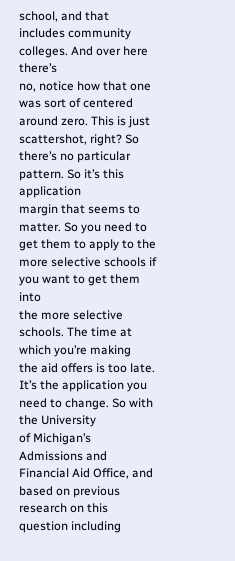school, and that includes community colleges. And over here there’s
no, notice how that one was sort of centered around zero. This is just scattershot, right? So there’s no particular pattern. So it’s this application
margin that seems to matter. So you need to get them to apply to the more selective schools if you want to get them into
the more selective schools. The time at which you’re making
the aid offers is too late. It’s the application you need to change. So with the University
of Michigan’s Admissions and Financial Aid Office, and
based on previous research on this question including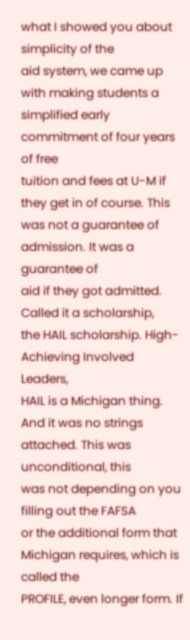what I showed you about simplicity of the
aid system, we came up with making students a
simplified early commitment of four years of free
tuition and fees at U-M if they get in of course. This was not a guarantee of admission. It was a guarantee of
aid if they got admitted. Called it a scholarship,
the HAIL scholarship. High-Achieving Involved Leaders,
HAIL is a Michigan thing. And it was no strings attached. This was unconditional, this
was not depending on you filling out the FAFSA
or the additional form that Michigan requires, which is called the
PROFILE, even longer form. If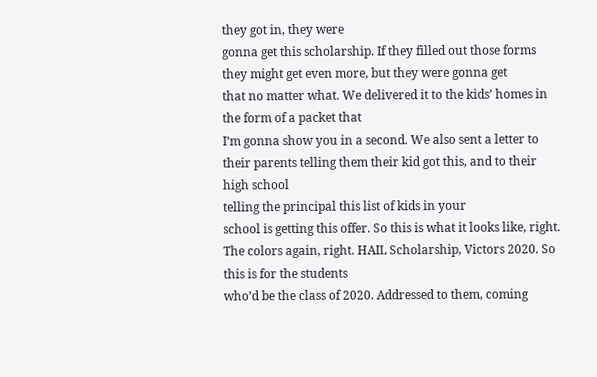they got in, they were
gonna get this scholarship. If they filled out those forms
they might get even more, but they were gonna get
that no matter what. We delivered it to the kids’ homes in the form of a packet that
I’m gonna show you in a second. We also sent a letter to their parents telling them their kid got this, and to their high school
telling the principal this list of kids in your
school is getting this offer. So this is what it looks like, right. The colors again, right. HAIL Scholarship, Victors 2020. So this is for the students
who’d be the class of 2020. Addressed to them, coming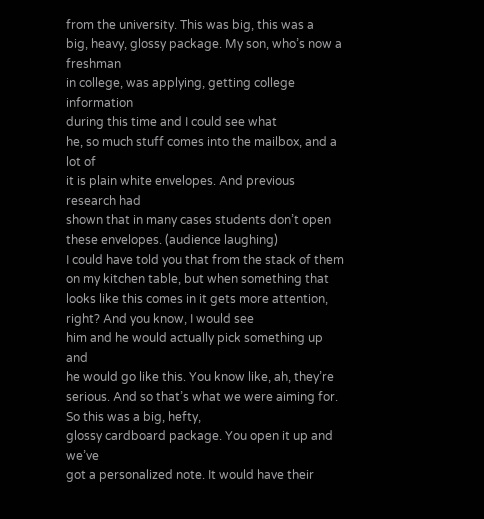from the university. This was big, this was a
big, heavy, glossy package. My son, who’s now a freshman
in college, was applying, getting college information
during this time and I could see what
he, so much stuff comes into the mailbox, and a lot of
it is plain white envelopes. And previous research had
shown that in many cases students don’t open these envelopes. (audience laughing)
I could have told you that from the stack of them
on my kitchen table, but when something that
looks like this comes in it gets more attention, right? And you know, I would see
him and he would actually pick something up and
he would go like this. You know like, ah, they’re serious. And so that’s what we were aiming for. So this was a big, hefty,
glossy cardboard package. You open it up and we’ve
got a personalized note. It would have their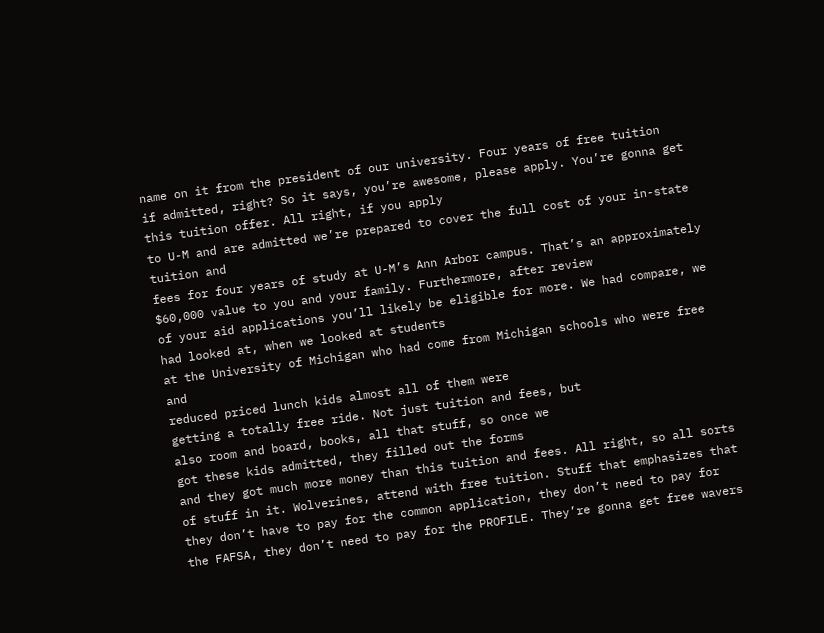name on it from the president of our university. Four years of free tuition
if admitted, right? So it says, you’re awesome, please apply. You’re gonna get this tuition offer. All right, if you apply
to U-M and are admitted we’re prepared to cover the full cost of your in-state tuition and
fees for four years of study at U-M’s Ann Arbor campus. That’s an approximately $60,000 value to you and your family. Furthermore, after review
of your aid applications you’ll likely be eligible for more. We had compare, we had looked at, when we looked at students
at the University of Michigan who had come from Michigan schools who were free and
reduced priced lunch kids almost all of them were
getting a totally free ride. Not just tuition and fees, but
also room and board, books, all that stuff, so once we
got these kids admitted, they filled out the forms
and they got much more money than this tuition and fees. All right, so all sorts of stuff in it. Wolverines, attend with free tuition. Stuff that emphasizes that
they don’t have to pay for the common application, they don’t need to pay for the FAFSA, they don’t need to pay for the PROFILE. They’re gonna get free wavers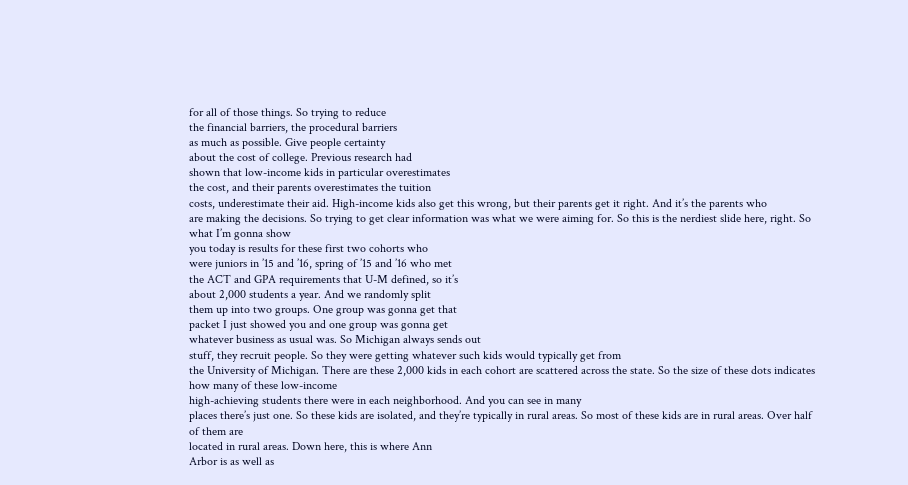for all of those things. So trying to reduce
the financial barriers, the procedural barriers
as much as possible. Give people certainty
about the cost of college. Previous research had
shown that low-income kids in particular overestimates
the cost, and their parents overestimates the tuition
costs, underestimate their aid. High-income kids also get this wrong, but their parents get it right. And it’s the parents who
are making the decisions. So trying to get clear information was what we were aiming for. So this is the nerdiest slide here, right. So what I’m gonna show
you today is results for these first two cohorts who
were juniors in ’15 and ’16, spring of ’15 and ’16 who met
the ACT and GPA requirements that U-M defined, so it’s
about 2,000 students a year. And we randomly split
them up into two groups. One group was gonna get that
packet I just showed you and one group was gonna get
whatever business as usual was. So Michigan always sends out
stuff, they recruit people. So they were getting whatever such kids would typically get from
the University of Michigan. There are these 2,000 kids in each cohort are scattered across the state. So the size of these dots indicates how many of these low-income
high-achieving students there were in each neighborhood. And you can see in many
places there’s just one. So these kids are isolated, and they’re typically in rural areas. So most of these kids are in rural areas. Over half of them are
located in rural areas. Down here, this is where Ann
Arbor is as well as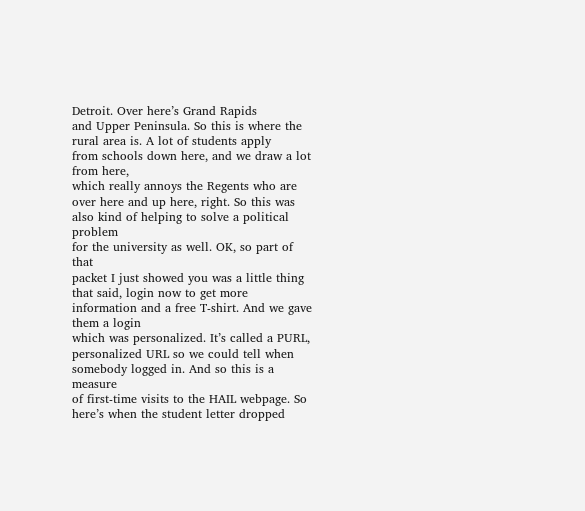Detroit. Over here’s Grand Rapids
and Upper Peninsula. So this is where the rural area is. A lot of students apply
from schools down here, and we draw a lot from here,
which really annoys the Regents who are over here and up here, right. So this was also kind of helping to solve a political problem
for the university as well. OK, so part of that
packet I just showed you was a little thing that said, login now to get more
information and a free T-shirt. And we gave them a login
which was personalized. It’s called a PURL, personalized URL so we could tell when somebody logged in. And so this is a measure
of first-time visits to the HAIL webpage. So here’s when the student letter dropped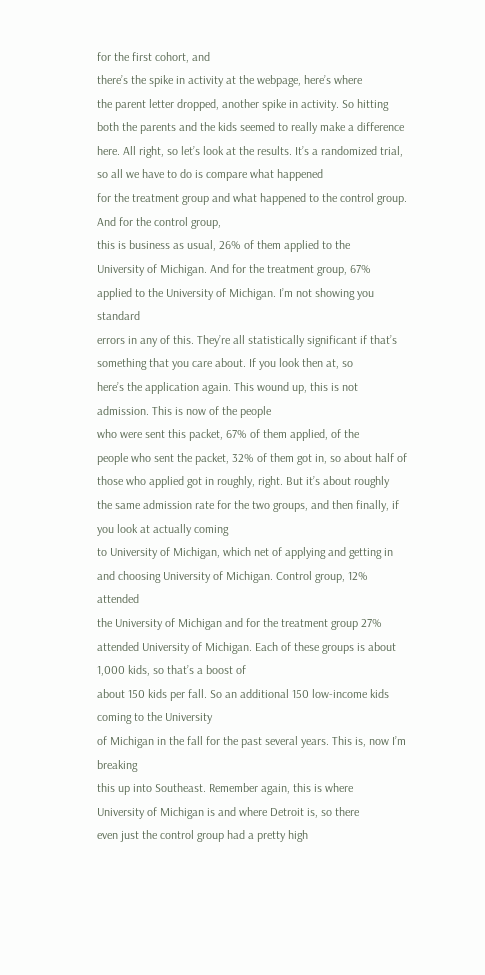for the first cohort, and
there’s the spike in activity at the webpage, here’s where
the parent letter dropped, another spike in activity. So hitting both the parents and the kids seemed to really make a difference here. All right, so let’s look at the results. It’s a randomized trial,
so all we have to do is compare what happened
for the treatment group and what happened to the control group. And for the control group,
this is business as usual, 26% of them applied to the
University of Michigan. And for the treatment group, 67% applied to the University of Michigan. I’m not showing you standard
errors in any of this. They’re all statistically significant if that’s something that you care about. If you look then at, so
here’s the application again. This wound up, this is not admission. This is now of the people
who were sent this packet, 67% of them applied, of the
people who sent the packet, 32% of them got in, so about half of those who applied got in roughly, right. But it’s about roughly
the same admission rate for the two groups, and then finally, if you look at actually coming
to University of Michigan, which net of applying and getting in and choosing University of Michigan. Control group, 12% attended
the University of Michigan and for the treatment group 27% attended University of Michigan. Each of these groups is about 1,000 kids, so that’s a boost of
about 150 kids per fall. So an additional 150 low-income kids coming to the University
of Michigan in the fall for the past several years. This is, now I’m breaking
this up into Southeast. Remember again, this is where
University of Michigan is and where Detroit is, so there
even just the control group had a pretty high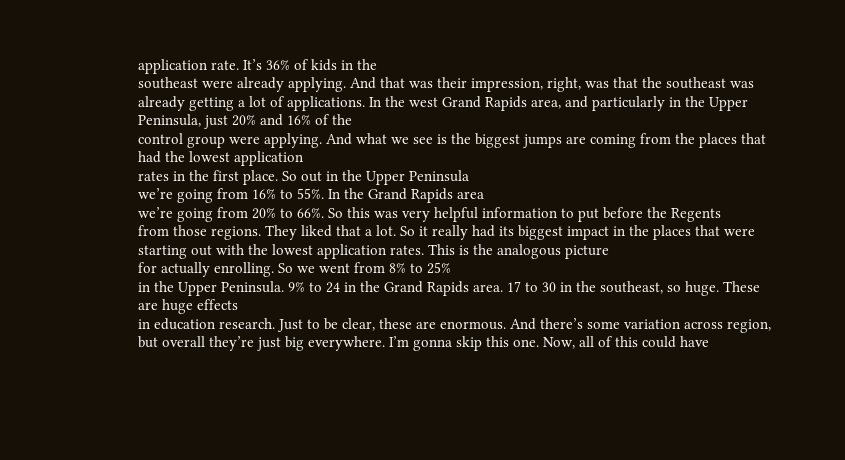application rate. It’s 36% of kids in the
southeast were already applying. And that was their impression, right, was that the southeast was already getting a lot of applications. In the west Grand Rapids area, and particularly in the Upper Peninsula, just 20% and 16% of the
control group were applying. And what we see is the biggest jumps are coming from the places that had the lowest application
rates in the first place. So out in the Upper Peninsula
we’re going from 16% to 55%. In the Grand Rapids area
we’re going from 20% to 66%. So this was very helpful information to put before the Regents
from those regions. They liked that a lot. So it really had its biggest impact in the places that were starting out with the lowest application rates. This is the analogous picture
for actually enrolling. So we went from 8% to 25%
in the Upper Peninsula. 9% to 24 in the Grand Rapids area. 17 to 30 in the southeast, so huge. These are huge effects
in education research. Just to be clear, these are enormous. And there’s some variation across region, but overall they’re just big everywhere. I’m gonna skip this one. Now, all of this could have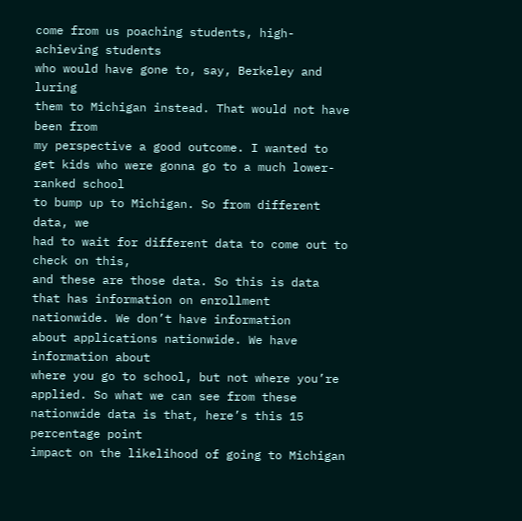come from us poaching students, high-achieving students
who would have gone to, say, Berkeley and luring
them to Michigan instead. That would not have been from
my perspective a good outcome. I wanted to get kids who were gonna go to a much lower-ranked school
to bump up to Michigan. So from different data, we
had to wait for different data to come out to check on this,
and these are those data. So this is data that has information on enrollment nationwide. We don’t have information
about applications nationwide. We have information about
where you go to school, but not where you’re applied. So what we can see from these
nationwide data is that, here’s this 15 percentage point
impact on the likelihood of going to Michigan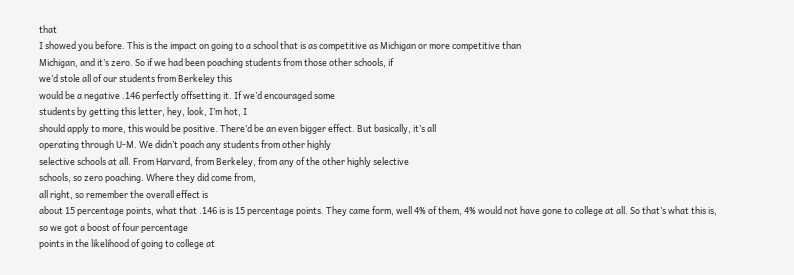that
I showed you before. This is the impact on going to a school that is as competitive as Michigan or more competitive than
Michigan, and it’s zero. So if we had been poaching students from those other schools, if
we’d stole all of our students from Berkeley this
would be a negative .146 perfectly offsetting it. If we’d encouraged some
students by getting this letter, hey, look, I’m hot, I
should apply to more, this would be positive. There’d be an even bigger effect. But basically, it’s all
operating through U-M. We didn’t poach any students from other highly
selective schools at all. From Harvard, from Berkeley, from any of the other highly selective
schools, so zero poaching. Where they did come from,
all right, so remember the overall effect is
about 15 percentage points, what that .146 is is 15 percentage points. They came form, well 4% of them, 4% would not have gone to college at all. So that’s what this is, so we got a boost of four percentage
points in the likelihood of going to college at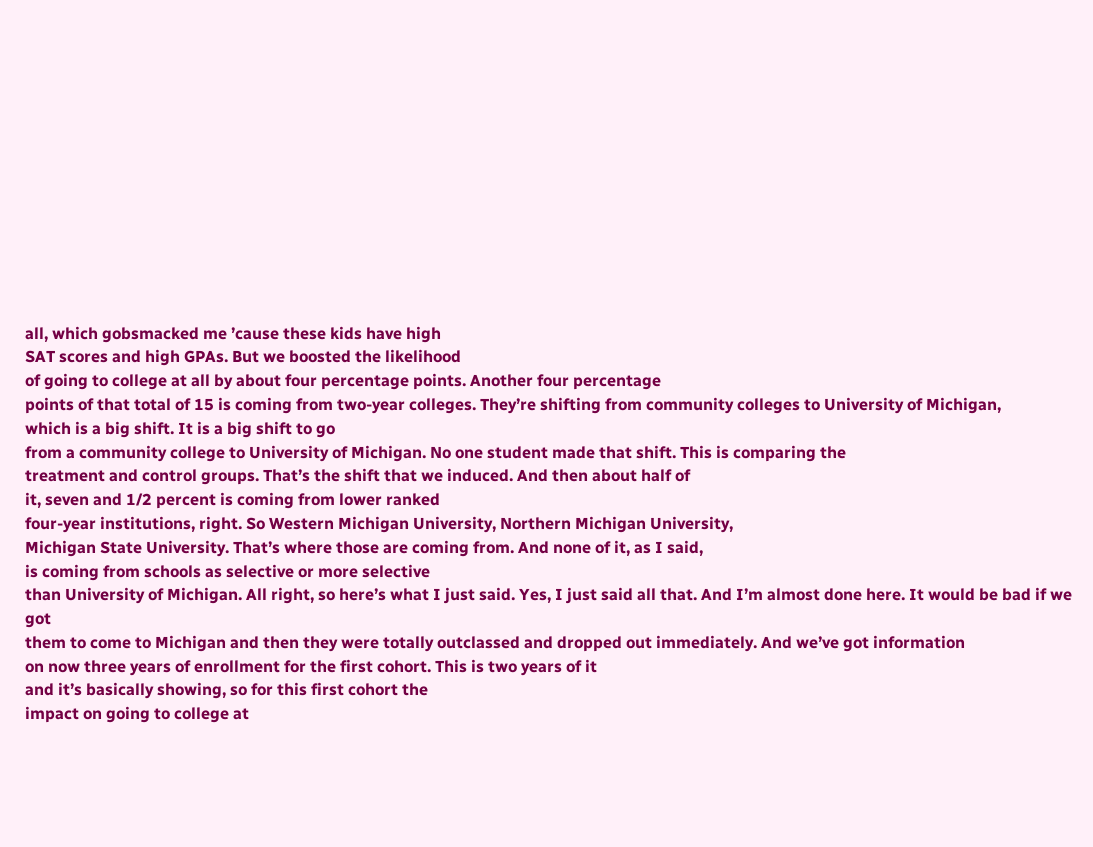all, which gobsmacked me ’cause these kids have high
SAT scores and high GPAs. But we boosted the likelihood
of going to college at all by about four percentage points. Another four percentage
points of that total of 15 is coming from two-year colleges. They’re shifting from community colleges to University of Michigan,
which is a big shift. It is a big shift to go
from a community college to University of Michigan. No one student made that shift. This is comparing the
treatment and control groups. That’s the shift that we induced. And then about half of
it, seven and 1/2 percent is coming from lower ranked
four-year institutions, right. So Western Michigan University, Northern Michigan University,
Michigan State University. That’s where those are coming from. And none of it, as I said,
is coming from schools as selective or more selective
than University of Michigan. All right, so here’s what I just said. Yes, I just said all that. And I’m almost done here. It would be bad if we got
them to come to Michigan and then they were totally outclassed and dropped out immediately. And we’ve got information
on now three years of enrollment for the first cohort. This is two years of it
and it’s basically showing, so for this first cohort the
impact on going to college at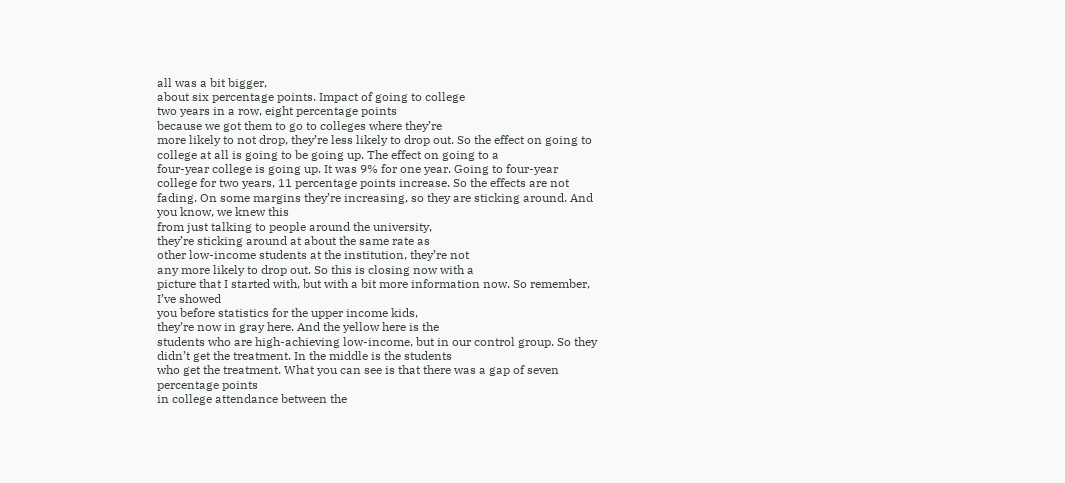all was a bit bigger,
about six percentage points. Impact of going to college
two years in a row, eight percentage points
because we got them to go to colleges where they’re
more likely to not drop, they’re less likely to drop out. So the effect on going to college at all is going to be going up. The effect on going to a
four-year college is going up. It was 9% for one year. Going to four-year college for two years, 11 percentage points increase. So the effects are not fading. On some margins they’re increasing, so they are sticking around. And you know, we knew this
from just talking to people around the university,
they’re sticking around at about the same rate as
other low-income students at the institution, they’re not
any more likely to drop out. So this is closing now with a
picture that I started with, but with a bit more information now. So remember, I’ve showed
you before statistics for the upper income kids,
they’re now in gray here. And the yellow here is the
students who are high-achieving low-income, but in our control group. So they didn’t get the treatment. In the middle is the students
who get the treatment. What you can see is that there was a gap of seven percentage points
in college attendance between the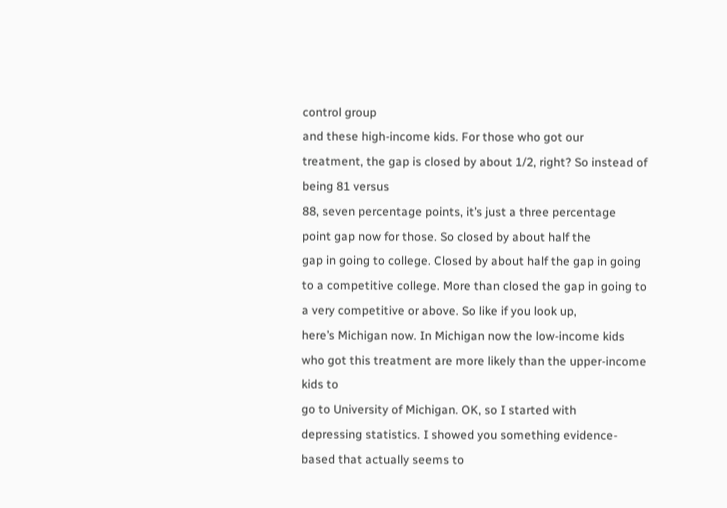control group
and these high-income kids. For those who got our
treatment, the gap is closed by about 1/2, right? So instead of being 81 versus
88, seven percentage points, it’s just a three percentage
point gap now for those. So closed by about half the
gap in going to college. Closed by about half the gap in going to a competitive college. More than closed the gap in going to a very competitive or above. So like if you look up,
here’s Michigan now. In Michigan now the low-income kids who got this treatment are more likely than the upper-income kids to
go to University of Michigan. OK, so I started with
depressing statistics. I showed you something evidence-based that actually seems to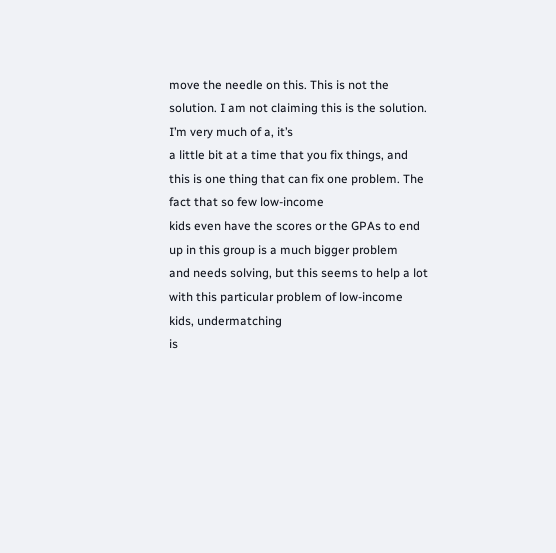move the needle on this. This is not the solution. I am not claiming this is the solution. I’m very much of a, it’s
a little bit at a time that you fix things, and this is one thing that can fix one problem. The fact that so few low-income
kids even have the scores or the GPAs to end up in this group is a much bigger problem
and needs solving, but this seems to help a lot
with this particular problem of low-income kids, undermatching
is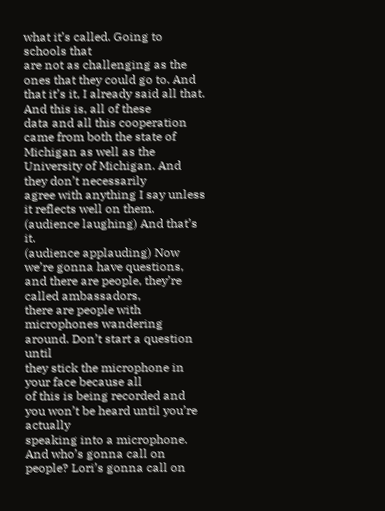what it’s called. Going to schools that
are not as challenging as the ones that they could go to. And that it’s it, I already said all that. And this is, all of these
data and all this cooperation came from both the state of Michigan as well as the University of Michigan. And they don’t necessarily
agree with anything I say unless it reflects well on them. (audience laughing) And that’s it.
(audience applauding) Now we’re gonna have questions,
and there are people, they’re called ambassadors,
there are people with microphones wandering around. Don’t start a question until
they stick the microphone in your face because all
of this is being recorded and you won’t be heard until you’re actually
speaking into a microphone. And who’s gonna call on people? Lori’s gonna call on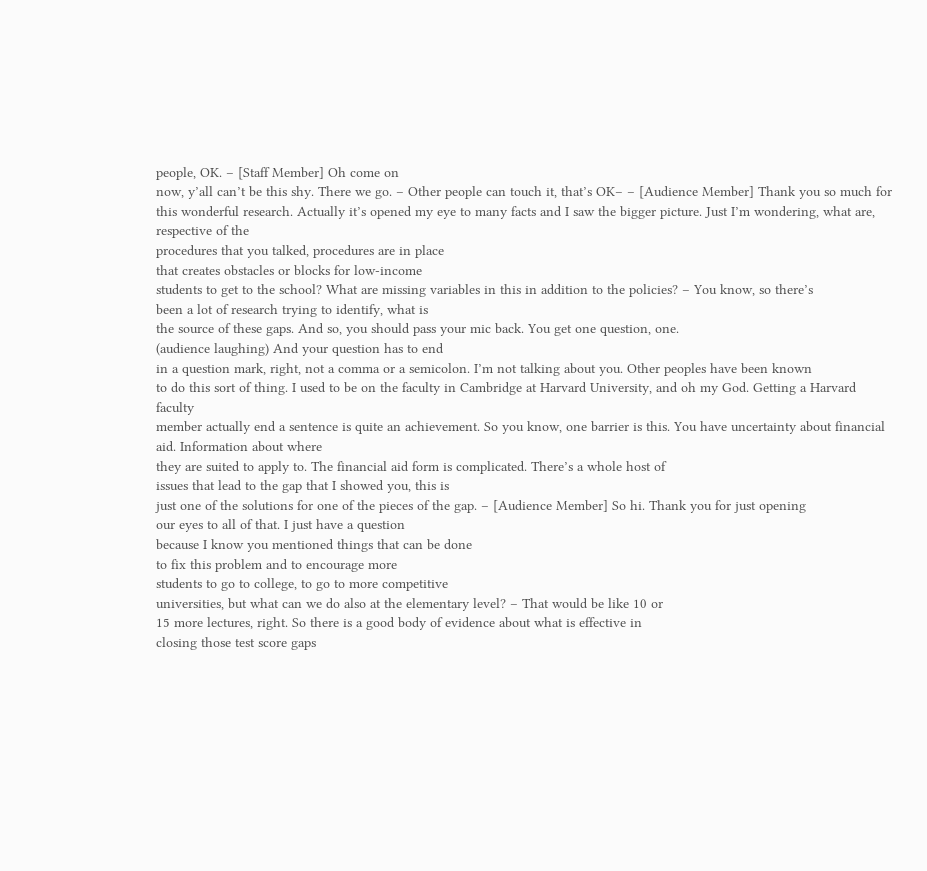people, OK. – [Staff Member] Oh come on
now, y’all can’t be this shy. There we go. – Other people can touch it, that’s OK– – [Audience Member] Thank you so much for this wonderful research. Actually it’s opened my eye to many facts and I saw the bigger picture. Just I’m wondering, what are, respective of the
procedures that you talked, procedures are in place
that creates obstacles or blocks for low-income
students to get to the school? What are missing variables in this in addition to the policies? – You know, so there’s
been a lot of research trying to identify, what is
the source of these gaps. And so, you should pass your mic back. You get one question, one.
(audience laughing) And your question has to end
in a question mark, right, not a comma or a semicolon. I’m not talking about you. Other peoples have been known
to do this sort of thing. I used to be on the faculty in Cambridge at Harvard University, and oh my God. Getting a Harvard faculty
member actually end a sentence is quite an achievement. So you know, one barrier is this. You have uncertainty about financial aid. Information about where
they are suited to apply to. The financial aid form is complicated. There’s a whole host of
issues that lead to the gap that I showed you, this is
just one of the solutions for one of the pieces of the gap. – [Audience Member] So hi. Thank you for just opening
our eyes to all of that. I just have a question
because I know you mentioned things that can be done
to fix this problem and to encourage more
students to go to college, to go to more competitive
universities, but what can we do also at the elementary level? – That would be like 10 or
15 more lectures, right. So there is a good body of evidence about what is effective in
closing those test score gaps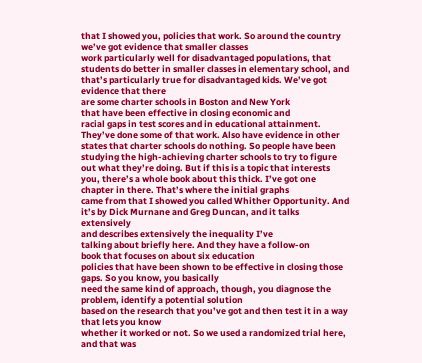that I showed you, policies that work. So around the country we’ve got evidence that smaller classes
work particularly well for disadvantaged populations, that students do better in smaller classes in elementary school, and
that’s particularly true for disadvantaged kids. We’ve got evidence that there
are some charter schools in Boston and New York
that have been effective in closing economic and
racial gaps in test scores and in educational attainment. They’ve done some of that work. Also have evidence in other states that charter schools do nothing. So people have been studying the high-achieving charter schools to try to figure out what they’re doing. But if this is a topic that interests you, there’s a whole book about this thick. I’ve got one chapter in there. That’s where the initial graphs
came from that I showed you called Whither Opportunity. And it’s by Dick Murnane and Greg Duncan, and it talks extensively
and describes extensively the inequality I’ve
talking about briefly here. And they have a follow-on
book that focuses on about six education
policies that have been shown to be effective in closing those gaps. So you know, you basically
need the same kind of approach, though, you diagnose the problem, identify a potential solution
based on the research that you’ve got and then test it in a way that lets you know
whether it worked or not. So we used a randomized trial here, and that was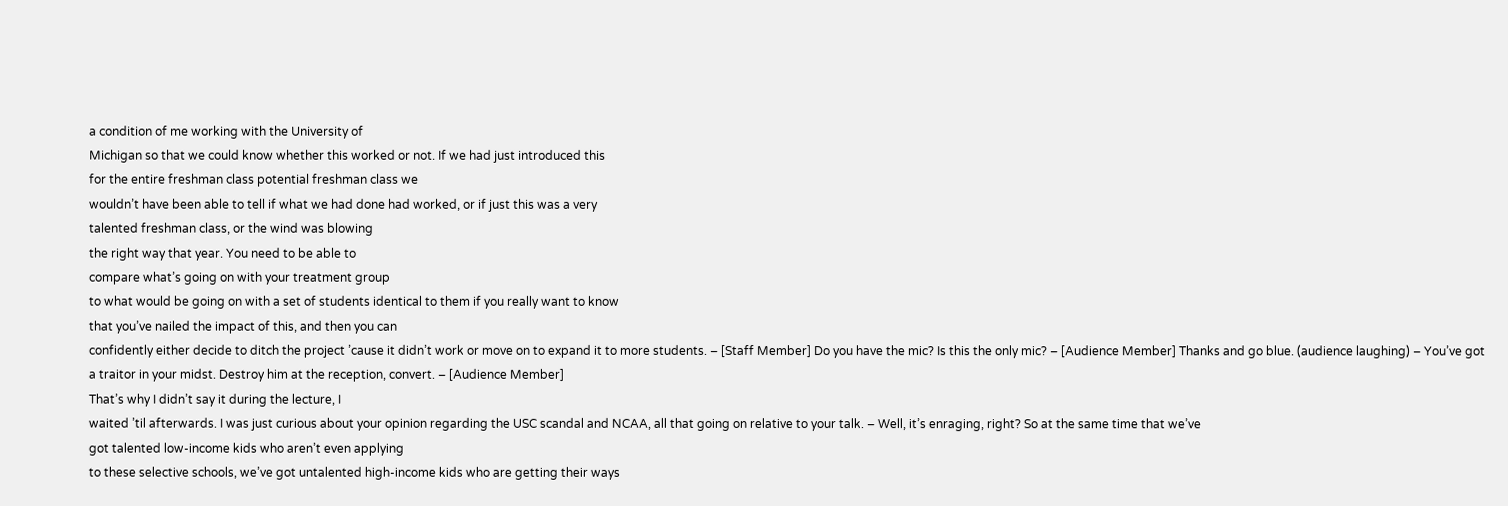a condition of me working with the University of
Michigan so that we could know whether this worked or not. If we had just introduced this
for the entire freshman class potential freshman class we
wouldn’t have been able to tell if what we had done had worked, or if just this was a very
talented freshman class, or the wind was blowing
the right way that year. You need to be able to
compare what’s going on with your treatment group
to what would be going on with a set of students identical to them if you really want to know
that you’ve nailed the impact of this, and then you can
confidently either decide to ditch the project ’cause it didn’t work or move on to expand it to more students. – [Staff Member] Do you have the mic? Is this the only mic? – [Audience Member] Thanks and go blue. (audience laughing) – You’ve got a traitor in your midst. Destroy him at the reception, convert. – [Audience Member]
That’s why I didn’t say it during the lecture, I
waited ’til afterwards. I was just curious about your opinion regarding the USC scandal and NCAA, all that going on relative to your talk. – Well, it’s enraging, right? So at the same time that we’ve
got talented low-income kids who aren’t even applying
to these selective schools, we’ve got untalented high-income kids who are getting their ways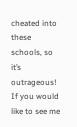cheated into these schools, so it’s outrageous! If you would like to see me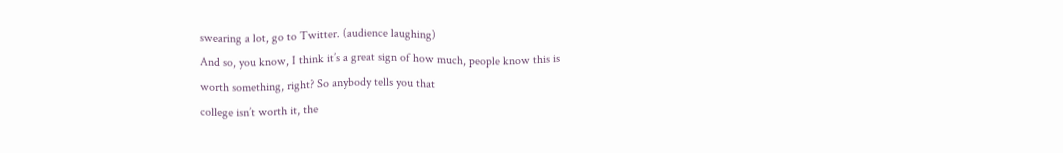swearing a lot, go to Twitter. (audience laughing)
And so, you know, I think it’s a great sign of how much, people know this is
worth something, right? So anybody tells you that
college isn’t worth it, the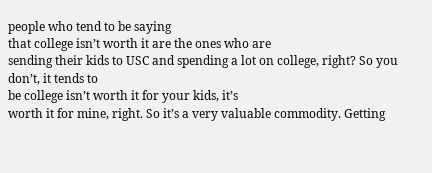people who tend to be saying
that college isn’t worth it are the ones who are
sending their kids to USC and spending a lot on college, right? So you don’t, it tends to
be college isn’t worth it for your kids, it’s
worth it for mine, right. So it’s a very valuable commodity. Getting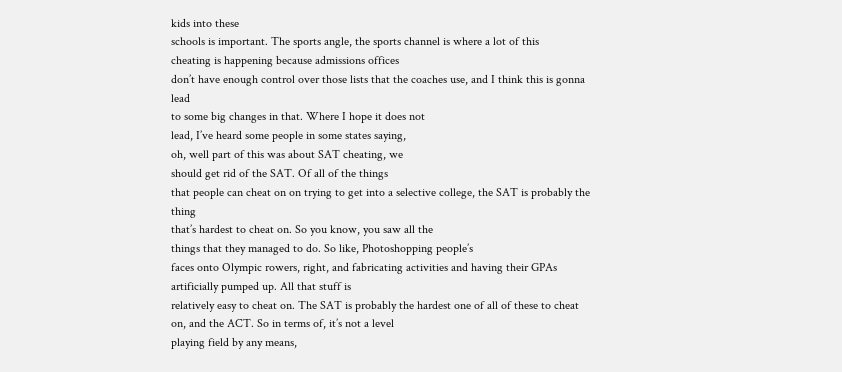kids into these
schools is important. The sports angle, the sports channel is where a lot of this
cheating is happening because admissions offices
don’t have enough control over those lists that the coaches use, and I think this is gonna lead
to some big changes in that. Where I hope it does not
lead, I’ve heard some people in some states saying,
oh, well part of this was about SAT cheating, we
should get rid of the SAT. Of all of the things
that people can cheat on on trying to get into a selective college, the SAT is probably the thing
that’s hardest to cheat on. So you know, you saw all the
things that they managed to do. So like, Photoshopping people’s
faces onto Olympic rowers, right, and fabricating activities and having their GPAs
artificially pumped up. All that stuff is
relatively easy to cheat on. The SAT is probably the hardest one of all of these to cheat on, and the ACT. So in terms of, it’s not a level
playing field by any means,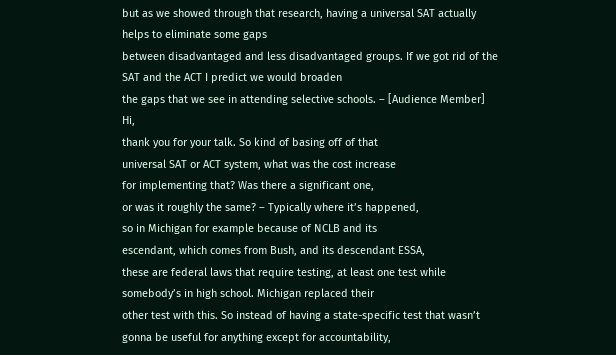but as we showed through that research, having a universal SAT actually helps to eliminate some gaps
between disadvantaged and less disadvantaged groups. If we got rid of the SAT and the ACT I predict we would broaden
the gaps that we see in attending selective schools. – [Audience Member] Hi,
thank you for your talk. So kind of basing off of that
universal SAT or ACT system, what was the cost increase
for implementing that? Was there a significant one,
or was it roughly the same? – Typically where it’s happened,
so in Michigan for example because of NCLB and its
escendant, which comes from Bush, and its descendant ESSA,
these are federal laws that require testing, at least one test while somebody’s in high school. Michigan replaced their
other test with this. So instead of having a state-specific test that wasn’t gonna be useful for anything except for accountability,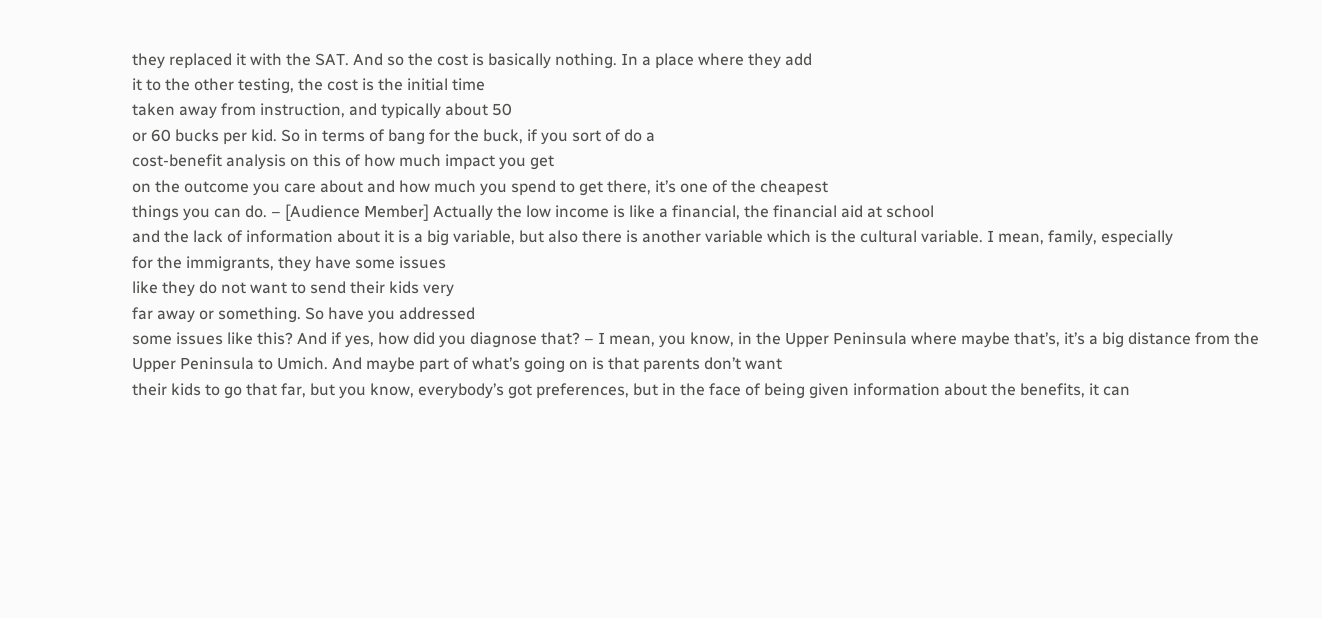they replaced it with the SAT. And so the cost is basically nothing. In a place where they add
it to the other testing, the cost is the initial time
taken away from instruction, and typically about 50
or 60 bucks per kid. So in terms of bang for the buck, if you sort of do a
cost-benefit analysis on this of how much impact you get
on the outcome you care about and how much you spend to get there, it’s one of the cheapest
things you can do. – [Audience Member] Actually the low income is like a financial, the financial aid at school
and the lack of information about it is a big variable, but also there is another variable which is the cultural variable. I mean, family, especially
for the immigrants, they have some issues
like they do not want to send their kids very
far away or something. So have you addressed
some issues like this? And if yes, how did you diagnose that? – I mean, you know, in the Upper Peninsula where maybe that’s, it’s a big distance from the Upper Peninsula to Umich. And maybe part of what’s going on is that parents don’t want
their kids to go that far, but you know, everybody’s got preferences, but in the face of being given information about the benefits, it can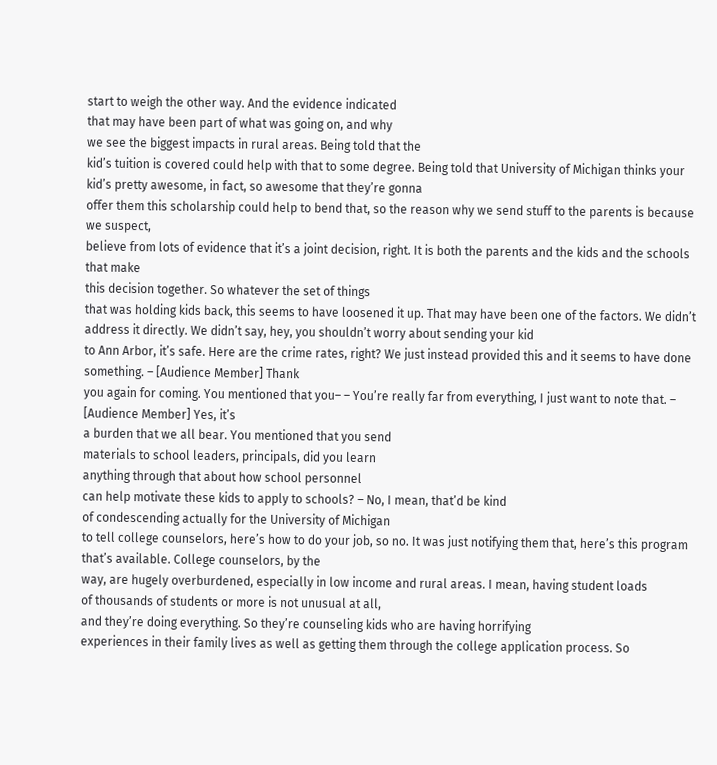start to weigh the other way. And the evidence indicated
that may have been part of what was going on, and why
we see the biggest impacts in rural areas. Being told that the
kid’s tuition is covered could help with that to some degree. Being told that University of Michigan thinks your kid’s pretty awesome, in fact, so awesome that they’re gonna
offer them this scholarship could help to bend that, so the reason why we send stuff to the parents is because we suspect,
believe from lots of evidence that it’s a joint decision, right. It is both the parents and the kids and the schools that make
this decision together. So whatever the set of things
that was holding kids back, this seems to have loosened it up. That may have been one of the factors. We didn’t address it directly. We didn’t say, hey, you shouldn’t worry about sending your kid
to Ann Arbor, it’s safe. Here are the crime rates, right? We just instead provided this and it seems to have done something. – [Audience Member] Thank
you again for coming. You mentioned that you– – You’re really far from everything, I just want to note that. – [Audience Member] Yes, it’s
a burden that we all bear. You mentioned that you send
materials to school leaders, principals, did you learn
anything through that about how school personnel
can help motivate these kids to apply to schools? – No, I mean, that’d be kind
of condescending actually for the University of Michigan
to tell college counselors, here’s how to do your job, so no. It was just notifying them that, here’s this program that’s available. College counselors, by the
way, are hugely overburdened, especially in low income and rural areas. I mean, having student loads
of thousands of students or more is not unusual at all,
and they’re doing everything. So they’re counseling kids who are having horrifying
experiences in their family lives as well as getting them through the college application process. So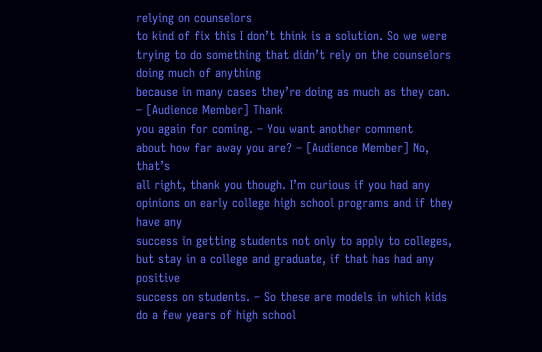relying on counselors
to kind of fix this I don’t think is a solution. So we were trying to do something that didn’t rely on the counselors doing much of anything
because in many cases they’re doing as much as they can. – [Audience Member] Thank
you again for coming. – You want another comment
about how far away you are? – [Audience Member] No, that’s
all right, thank you though. I’m curious if you had any opinions on early college high school programs and if they have any
success in getting students not only to apply to colleges, but stay in a college and graduate, if that has had any positive
success on students. – So these are models in which kids do a few years of high school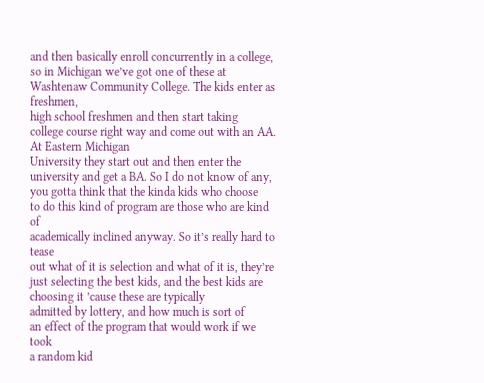and then basically enroll concurrently in a college, so in Michigan we’ve got one of these at
Washtenaw Community College. The kids enter as freshmen,
high school freshmen and then start taking
college course right way and come out with an AA. At Eastern Michigan
University they start out and then enter the
university and get a BA. So I do not know of any, you gotta think that the kinda kids who choose
to do this kind of program are those who are kind of
academically inclined anyway. So it’s really hard to tease
out what of it is selection and what of it is, they’re
just selecting the best kids, and the best kids are choosing it ’cause these are typically
admitted by lottery, and how much is sort of
an effect of the program that would work if we took
a random kid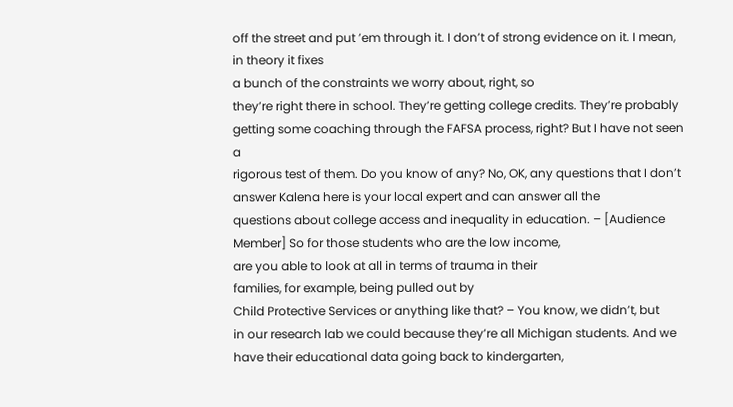off the street and put ’em through it. I don’t of strong evidence on it. I mean, in theory it fixes
a bunch of the constraints we worry about, right, so
they’re right there in school. They’re getting college credits. They’re probably getting some coaching through the FAFSA process, right? But I have not seen a
rigorous test of them. Do you know of any? No, OK, any questions that I don’t answer Kalena here is your local expert and can answer all the
questions about college access and inequality in education. – [Audience Member] So for those students who are the low income,
are you able to look at all in terms of trauma in their
families, for example, being pulled out by
Child Protective Services or anything like that? – You know, we didn’t, but
in our research lab we could because they’re all Michigan students. And we have their educational data going back to kindergarten,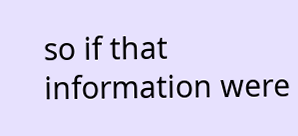so if that information were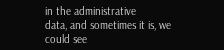in the administrative
data, and sometimes it is, we could see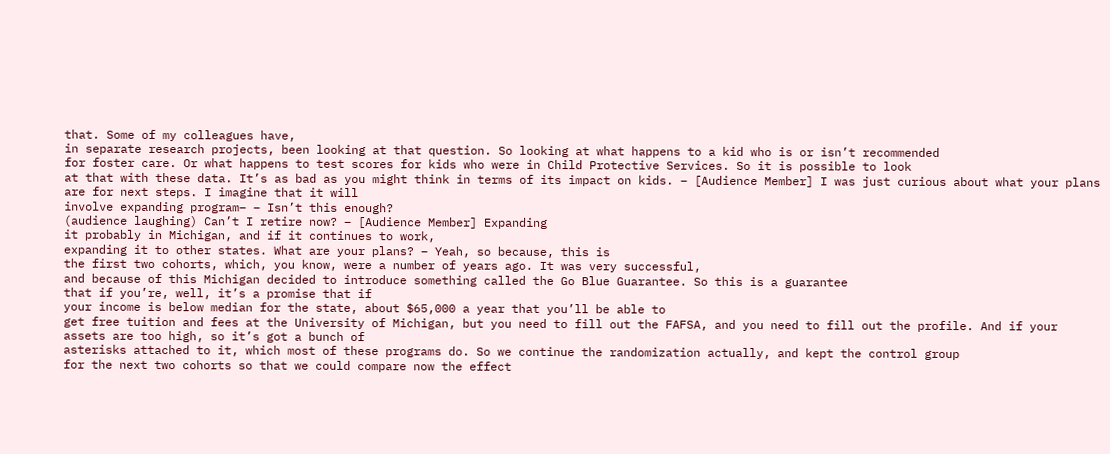that. Some of my colleagues have,
in separate research projects, been looking at that question. So looking at what happens to a kid who is or isn’t recommended
for foster care. Or what happens to test scores for kids who were in Child Protective Services. So it is possible to look
at that with these data. It’s as bad as you might think in terms of its impact on kids. – [Audience Member] I was just curious about what your plans are for next steps. I imagine that it will
involve expanding program– – Isn’t this enough?
(audience laughing) Can’t I retire now? – [Audience Member] Expanding
it probably in Michigan, and if it continues to work,
expanding it to other states. What are your plans? – Yeah, so because, this is
the first two cohorts, which, you know, were a number of years ago. It was very successful,
and because of this Michigan decided to introduce something called the Go Blue Guarantee. So this is a guarantee
that if you’re, well, it’s a promise that if
your income is below median for the state, about $65,000 a year that you’ll be able to
get free tuition and fees at the University of Michigan, but you need to fill out the FAFSA, and you need to fill out the profile. And if your assets are too high, so it’s got a bunch of
asterisks attached to it, which most of these programs do. So we continue the randomization actually, and kept the control group
for the next two cohorts so that we could compare now the effect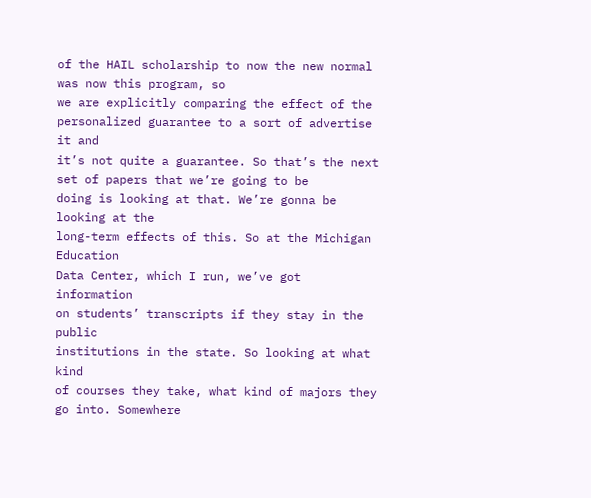of the HAIL scholarship to now the new normal was now this program, so
we are explicitly comparing the effect of the personalized guarantee to a sort of advertise it and
it’s not quite a guarantee. So that’s the next set of papers that we’re going to be
doing is looking at that. We’re gonna be looking at the
long-term effects of this. So at the Michigan Education
Data Center, which I run, we’ve got information
on students’ transcripts if they stay in the public
institutions in the state. So looking at what kind
of courses they take, what kind of majors they go into. Somewhere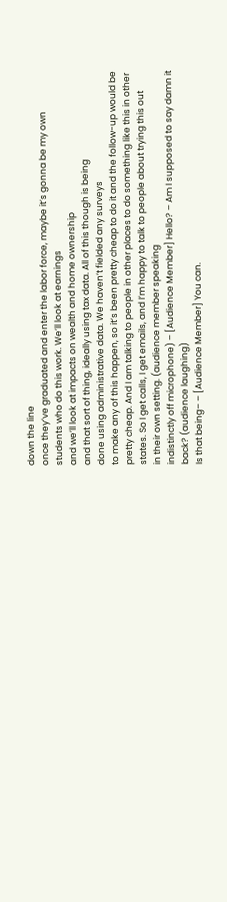down the line
once they’ve graduated and enter the labor force, maybe it’s gonna be my own
students who do this work. We’ll look at earnings
and we’ll look at impacts on wealth and home ownership
and that sort of thing, ideally using tax data. All of this though is being
done using administrative data. We haven’t fielded any surveys
to make any of this happen, so it’s been pretty cheap to do it and the follow-up would be pretty cheap. And I am talking to people in other places to do something like this in other states. So I get calls, I get emails, and I’m happy to talk to people about trying this out
in their own setting. (audience member speaking
indistinctly off microphone) – [Audience Member] Hello? – Am I supposed to say damn it back? (audience laughing)
Is that being– – [Audience Member] You can.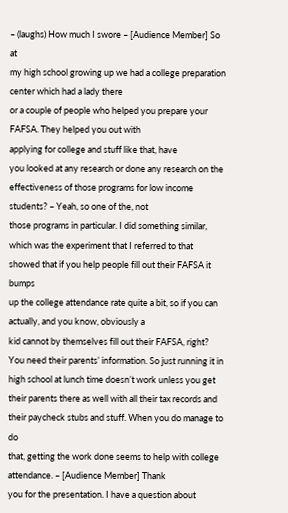– (laughs) How much I swore – [Audience Member] So at
my high school growing up we had a college preparation center which had a lady there
or a couple of people who helped you prepare your FAFSA. They helped you out with
applying for college and stuff like that, have
you looked at any research or done any research on the effectiveness of those programs for low income students? – Yeah, so one of the, not
those programs in particular. I did something similar,
which was the experiment that I referred to that
showed that if you help people fill out their FAFSA it bumps
up the college attendance rate quite a bit, so if you can actually, and you know, obviously a
kid cannot by themselves fill out their FAFSA, right? You need their parents’ information. So just running it in
high school at lunch time doesn’t work unless you get
their parents there as well with all their tax records and their paycheck stubs and stuff. When you do manage to do
that, getting the work done seems to help with college attendance. – [Audience Member] Thank
you for the presentation. I have a question about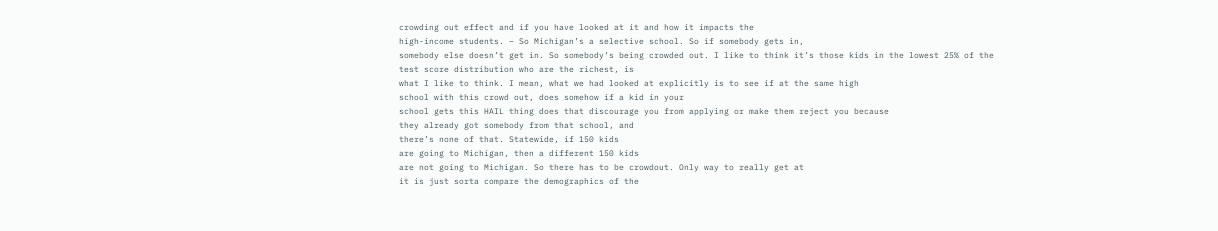crowding out effect and if you have looked at it and how it impacts the
high-income students. – So Michigan’s a selective school. So if somebody gets in,
somebody else doesn’t get in. So somebody’s being crowded out. I like to think it’s those kids in the lowest 25% of the
test score distribution who are the richest, is
what I like to think. I mean, what we had looked at explicitly is to see if at the same high
school with this crowd out, does somehow if a kid in your
school gets this HAIL thing does that discourage you from applying or make them reject you because
they already got somebody from that school, and
there’s none of that. Statewide, if 150 kids
are going to Michigan, then a different 150 kids
are not going to Michigan. So there has to be crowdout. Only way to really get at
it is just sorta compare the demographics of the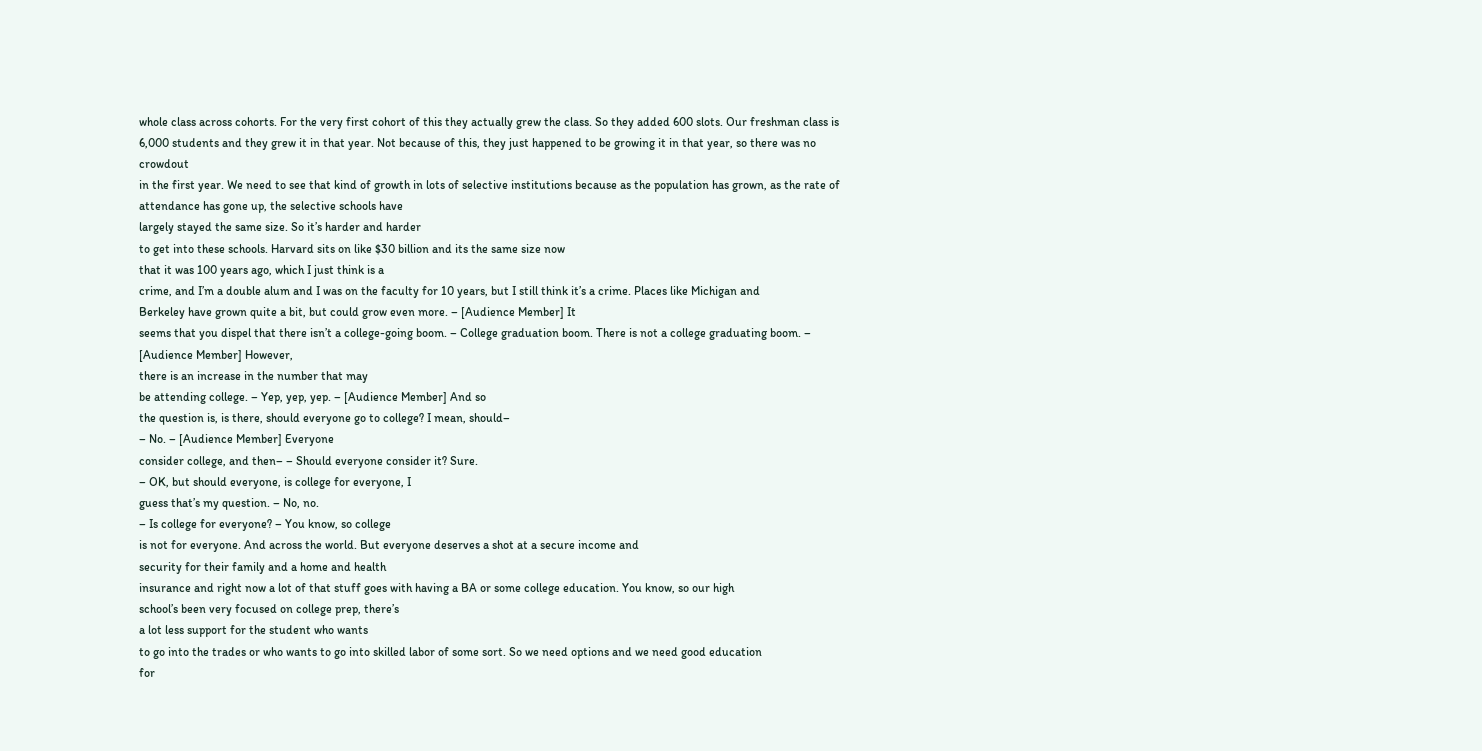whole class across cohorts. For the very first cohort of this they actually grew the class. So they added 600 slots. Our freshman class is 6,000 students and they grew it in that year. Not because of this, they just happened to be growing it in that year, so there was no crowdout
in the first year. We need to see that kind of growth in lots of selective institutions because as the population has grown, as the rate of attendance has gone up, the selective schools have
largely stayed the same size. So it’s harder and harder
to get into these schools. Harvard sits on like $30 billion and its the same size now
that it was 100 years ago, which I just think is a
crime, and I’m a double alum and I was on the faculty for 10 years, but I still think it’s a crime. Places like Michigan and
Berkeley have grown quite a bit, but could grow even more. – [Audience Member] It
seems that you dispel that there isn’t a college-going boom. – College graduation boom. There is not a college graduating boom. – [Audience Member] However,
there is an increase in the number that may
be attending college. – Yep, yep, yep. – [Audience Member] And so
the question is, is there, should everyone go to college? I mean, should–
– No. – [Audience Member] Everyone
consider college, and then– – Should everyone consider it? Sure.
– OK, but should everyone, is college for everyone, I
guess that’s my question. – No, no.
– Is college for everyone? – You know, so college
is not for everyone. And across the world. But everyone deserves a shot at a secure income and
security for their family and a home and health
insurance and right now a lot of that stuff goes with having a BA or some college education. You know, so our high
school’s been very focused on college prep, there’s
a lot less support for the student who wants
to go into the trades or who wants to go into skilled labor of some sort. So we need options and we need good education
for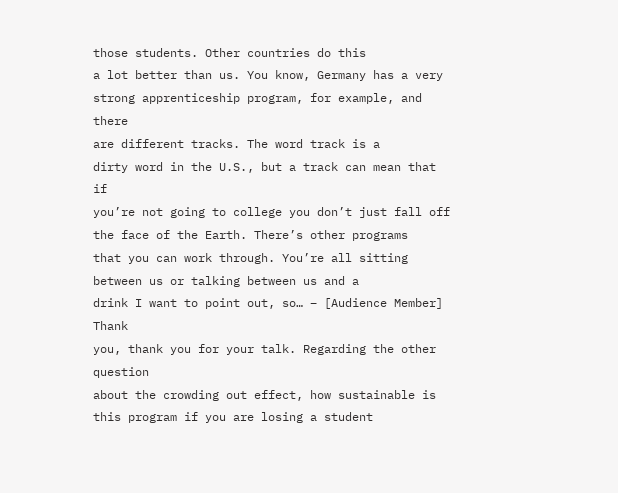those students. Other countries do this
a lot better than us. You know, Germany has a very
strong apprenticeship program, for example, and there
are different tracks. The word track is a
dirty word in the U.S., but a track can mean that if
you’re not going to college you don’t just fall off
the face of the Earth. There’s other programs
that you can work through. You’re all sitting between us or talking between us and a
drink I want to point out, so… – [Audience Member] Thank
you, thank you for your talk. Regarding the other question
about the crowding out effect, how sustainable is this program if you are losing a student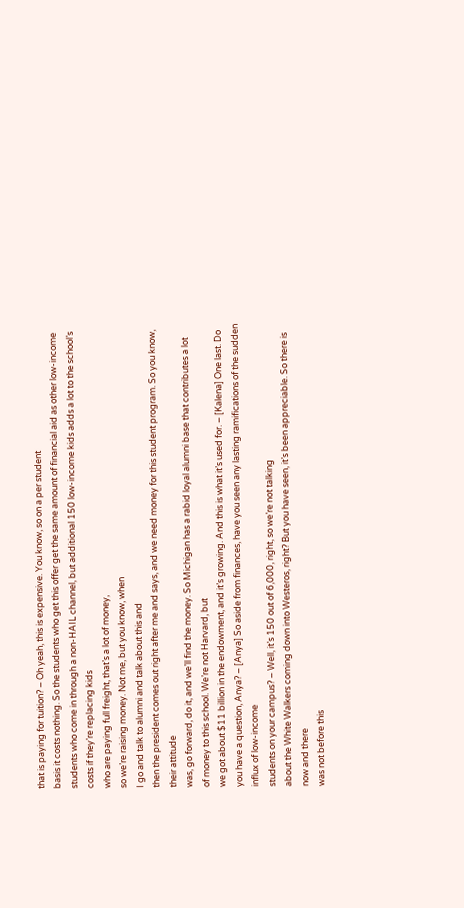that is paying for tuition? – Oh yeah, this is expensive. You know, so on a per student
basis it costs nothing. So the students who get this offer get the same amount of financial aid as other low-income students who come in through a non-HAIL channel, but additional 150 low-income kids adds a lot to the school’s costs if they’re replacing kids
who are paying full freight, that’s a lot of money,
so we’re raising money. Not me, but you know, when
I go and talk to alumni and talk about this and
then the president comes out right after me and says, and we need money for this student program. So you know, their attitude
was, go forward, do it, and we’ll find the money. So Michigan has a rabid loyal alumni base that contributes a lot
of money to this school. We’re not Harvard, but
we got about $11 billion in the endowment, and it’s growing. And this is what it’s used for. – [Kalena] One last. Do you have a question, Anya? – [Anya] So aside from finances, have you seen any lasting ramifications of the sudden influx of low-income
students on your campus? – Well, it’s 150 out of 6,000, right, so we’re not talking
about the White Walkers coming down into Westeros, right? But you have seen, it’s been appreciable. So there is now and there
was not before this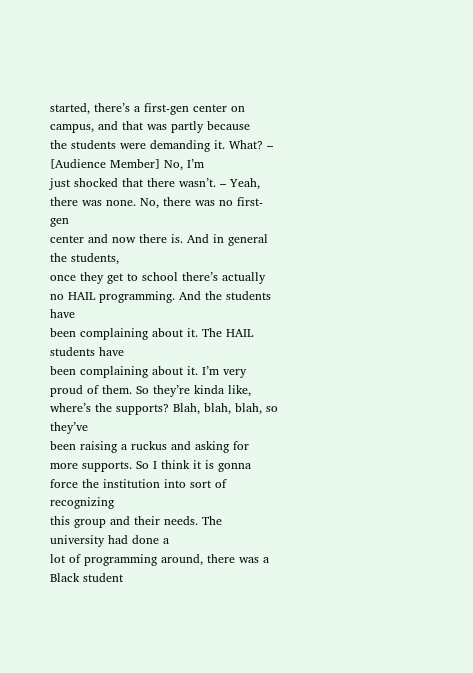started, there’s a first-gen center on campus, and that was partly because
the students were demanding it. What? – [Audience Member] No, I’m
just shocked that there wasn’t. – Yeah, there was none. No, there was no first-gen
center and now there is. And in general the students,
once they get to school there’s actually no HAIL programming. And the students have
been complaining about it. The HAIL students have
been complaining about it. I’m very proud of them. So they’re kinda like,
where’s the supports? Blah, blah, blah, so they’ve
been raising a ruckus and asking for more supports. So I think it is gonna
force the institution into sort of recognizing
this group and their needs. The university had done a
lot of programming around, there was a Black student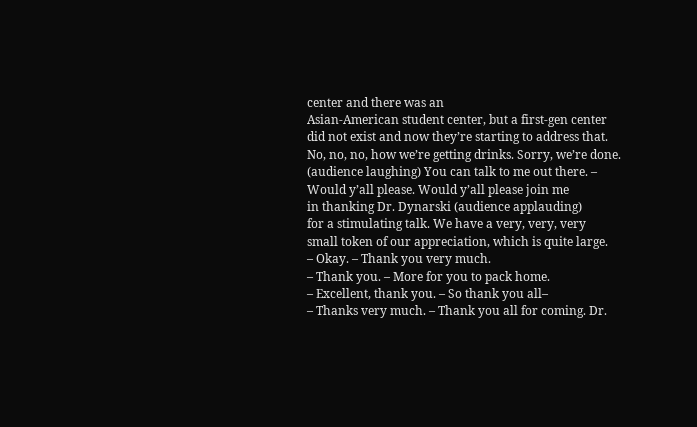center and there was an
Asian-American student center, but a first-gen center did not exist and now they’re starting to address that. No, no, no, how we’re getting drinks. Sorry, we’re done.
(audience laughing) You can talk to me out there. – Would y’all please. Would y’all please join me
in thanking Dr. Dynarski (audience applauding)
for a stimulating talk. We have a very, very, very
small token of our appreciation, which is quite large.
– Okay. – Thank you very much.
– Thank you. – More for you to pack home.
– Excellent, thank you. – So thank you all–
– Thanks very much. – Thank you all for coming. Dr.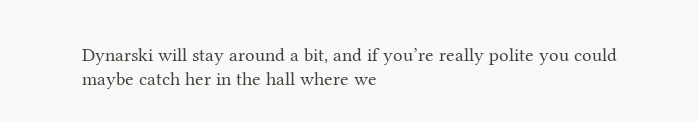Dynarski will stay around a bit, and if you’re really polite you could maybe catch her in the hall where we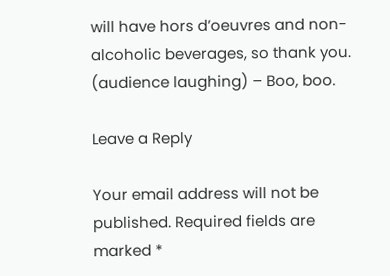will have hors d’oeuvres and non-alcoholic beverages, so thank you. (audience laughing) – Boo, boo.

Leave a Reply

Your email address will not be published. Required fields are marked *